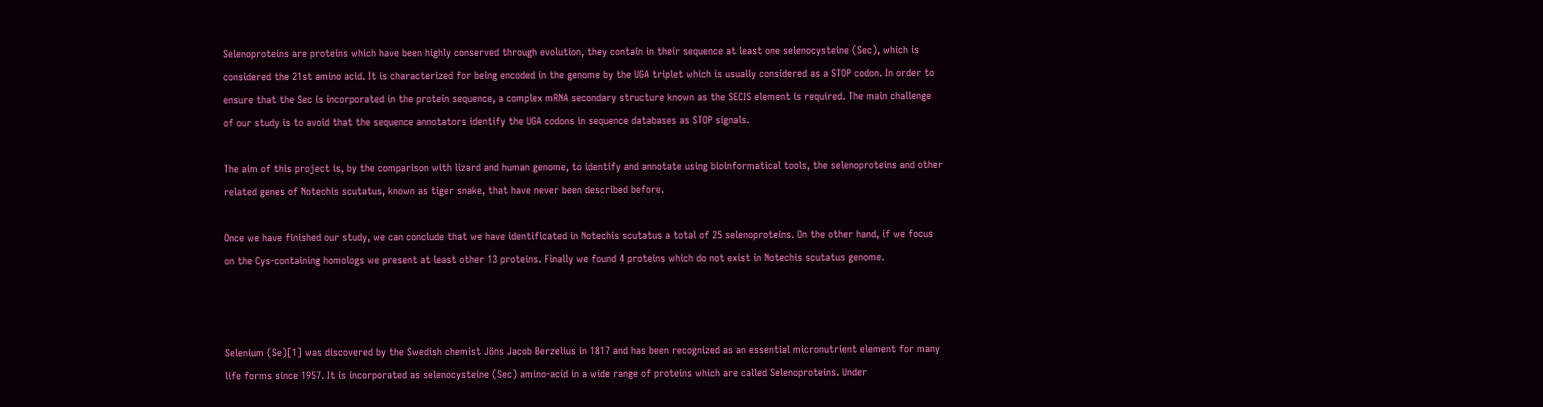Selenoproteins are proteins which have been highly conserved through evolution, they contain in their sequence at least one selenocysteine (Sec), which is considered the 21st amino acid. It is characterized for being encoded in the genome by the UGA triplet which is usually considered as a STOP codon. In order to ensure that the Sec is incorporated in the protein sequence, a complex mRNA secondary structure known as the SECIS element is required. The main challenge of our study is to avoid that the sequence annotators identify the UGA codons in sequence databases as STOP signals.

The aim of this project is, by the comparison with lizard and human genome, to identify and annotate using bioinformatical tools, the selenoproteins and other related genes of Notechis scutatus, known as tiger snake, that have never been described before.

Once we have finished our study, we can conclude that we have identificated in Notechis scutatus a total of 25 selenoproteins. On the other hand, if we focus on the Cys-containing homologs we present at least other 13 proteins. Finally we found 4 proteins which do not exist in Notechis scutatus genome.



Selenium (Se)[1] was discovered by the Swedish chemist Jöns Jacob Berzelius in 1817 and has been recognized as an essential micronutrient element for many life forms since 1957. It is incorporated as selenocysteine (Sec) amino-acid in a wide range of proteins which are called Selenoproteins. Under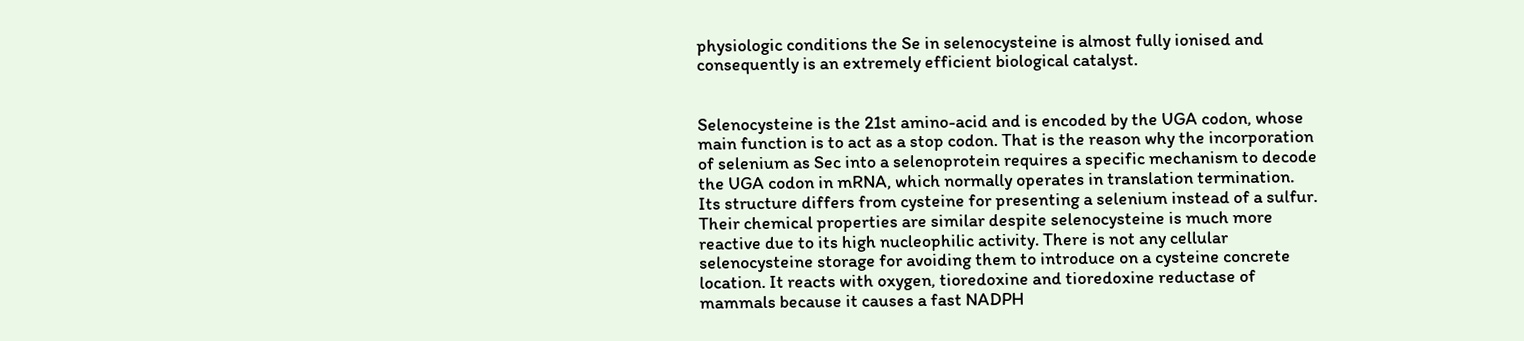physiologic conditions the Se in selenocysteine is almost fully ionised and consequently is an extremely efficient biological catalyst.


Selenocysteine is the 21st amino-acid and is encoded by the UGA codon, whose main function is to act as a stop codon. That is the reason why the incorporation of selenium as Sec into a selenoprotein requires a specific mechanism to decode the UGA codon in mRNA, which normally operates in translation termination. Its structure differs from cysteine for presenting a selenium instead of a sulfur. Their chemical properties are similar despite selenocysteine is much more reactive due to its high nucleophilic activity. There is not any cellular selenocysteine storage for avoiding them to introduce on a cysteine concrete location. It reacts with oxygen, tioredoxine and tioredoxine reductase of mammals because it causes a fast NADPH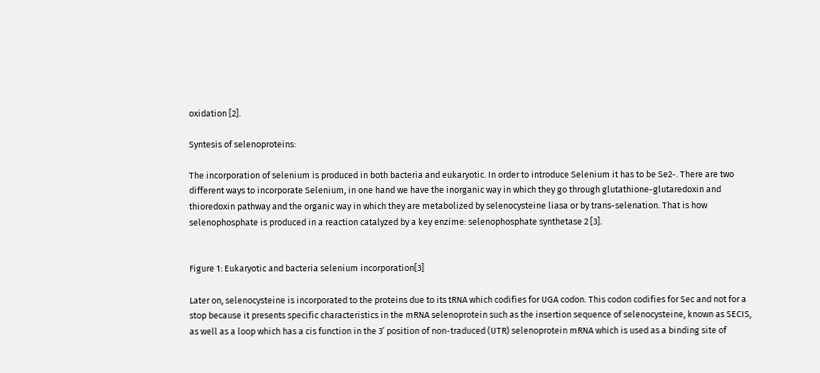oxidation [2].

Syntesis of selenoproteins:

The incorporation of selenium is produced in both bacteria and eukaryotic. In order to introduce Selenium it has to be Se2-. There are two different ways to incorporate Selenium, in one hand we have the inorganic way in which they go through glutathione-glutaredoxin and thioredoxin pathway and the organic way in which they are metabolized by selenocysteine liasa or by trans-selenation. That is how selenophosphate is produced in a reaction catalyzed by a key enzime: selenophosphate synthetase 2 [3].


Figure 1: Eukaryotic and bacteria selenium incorporation[3]

Later on, selenocysteine is incorporated to the proteins due to its tRNA which codifies for UGA codon. This codon codifies for Sec and not for a stop because it presents specific characteristics in the mRNA selenoprotein such as the insertion sequence of selenocysteine, known as SECIS, as well as a loop which has a cis function in the 3’ position of non-traduced (UTR) selenoprotein mRNA which is used as a binding site of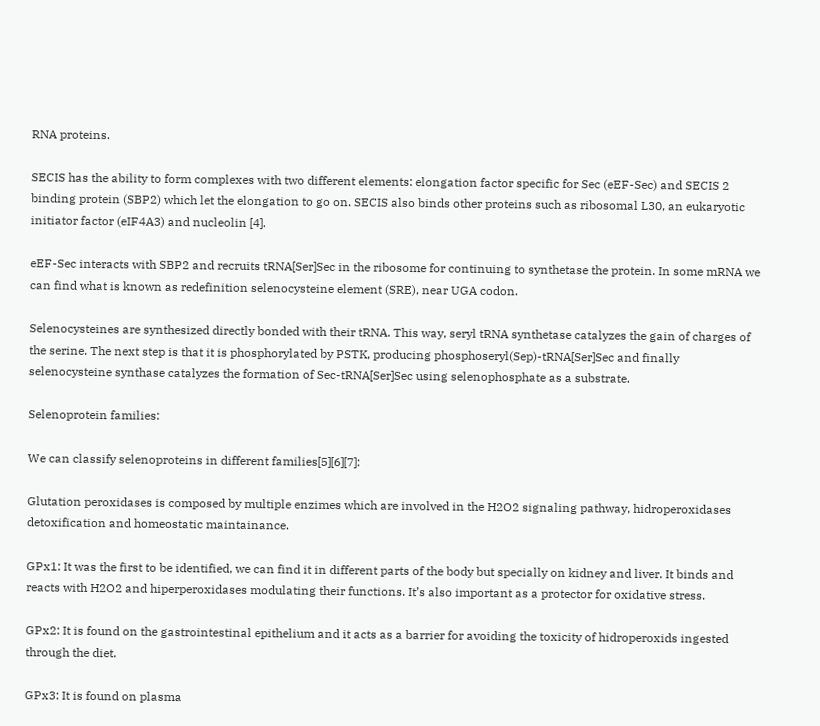RNA proteins.

SECIS has the ability to form complexes with two different elements: elongation factor specific for Sec (eEF-Sec) and SECIS 2 binding protein (SBP2) which let the elongation to go on. SECIS also binds other proteins such as ribosomal L30, an eukaryotic initiator factor (eIF4A3) and nucleolin [4].

eEF-Sec interacts with SBP2 and recruits tRNA[Ser]Sec in the ribosome for continuing to synthetase the protein. In some mRNA we can find what is known as redefinition selenocysteine element (SRE), near UGA codon.

Selenocysteines are synthesized directly bonded with their tRNA. This way, seryl tRNA synthetase catalyzes the gain of charges of the serine. The next step is that it is phosphorylated by PSTK, producing phosphoseryl(Sep)-tRNA[Ser]Sec and finally selenocysteine synthase catalyzes the formation of Sec-tRNA[Ser]Sec using selenophosphate as a substrate.

Selenoprotein families:

We can classify selenoproteins in different families[5][6][7]:

Glutation peroxidases is composed by multiple enzimes which are involved in the H2O2 signaling pathway, hidroperoxidases detoxification and homeostatic maintainance.

GPx1: It was the first to be identified, we can find it in different parts of the body but specially on kidney and liver. It binds and reacts with H2O2 and hiperperoxidases modulating their functions. It’s also important as a protector for oxidative stress.

GPx2: It is found on the gastrointestinal epithelium and it acts as a barrier for avoiding the toxicity of hidroperoxids ingested through the diet.

GPx3: It is found on plasma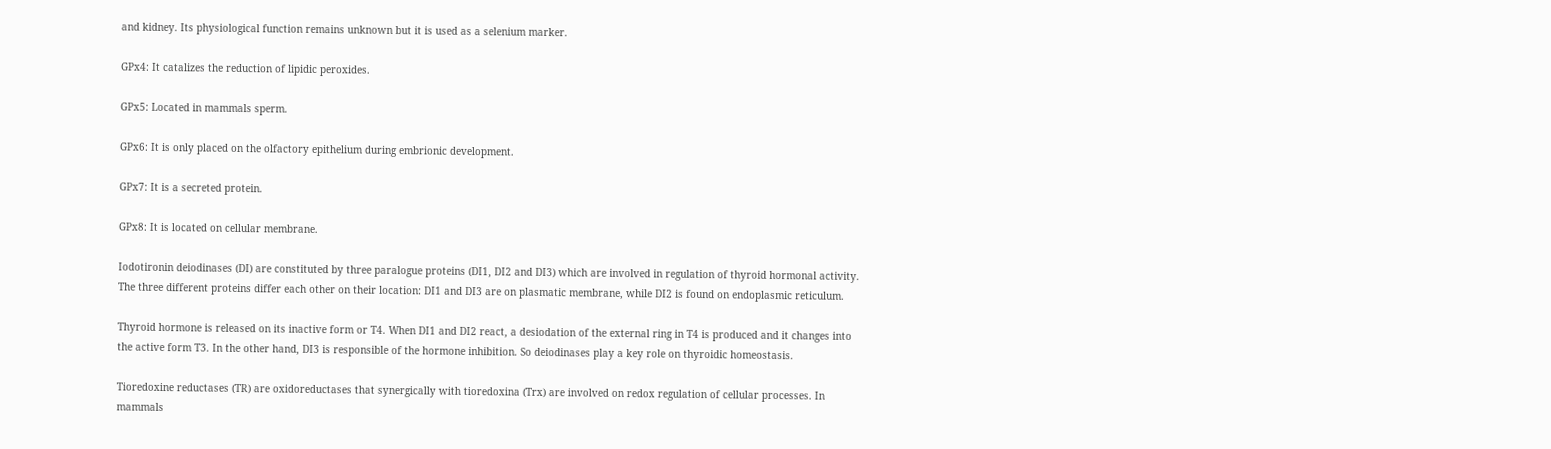and kidney. Its physiological function remains unknown but it is used as a selenium marker.

GPx4: It catalizes the reduction of lipidic peroxides.

GPx5: Located in mammals sperm.

GPx6: It is only placed on the olfactory epithelium during embrionic development.

GPx7: It is a secreted protein.

GPx8: It is located on cellular membrane.

Iodotironin deiodinases (DI) are constituted by three paralogue proteins (DI1, DI2 and DI3) which are involved in regulation of thyroid hormonal activity. The three different proteins differ each other on their location: DI1 and DI3 are on plasmatic membrane, while DI2 is found on endoplasmic reticulum.

Thyroid hormone is released on its inactive form or T4. When DI1 and DI2 react, a desiodation of the external ring in T4 is produced and it changes into the active form T3. In the other hand, DI3 is responsible of the hormone inhibition. So deiodinases play a key role on thyroidic homeostasis.

Tioredoxine reductases (TR) are oxidoreductases that synergically with tioredoxina (Trx) are involved on redox regulation of cellular processes. In mammals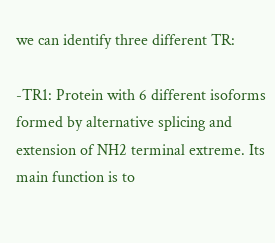we can identify three different TR:

-TR1: Protein with 6 different isoforms formed by alternative splicing and extension of NH2 terminal extreme. Its main function is to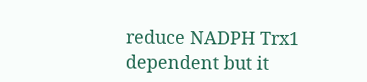reduce NADPH Trx1 dependent but it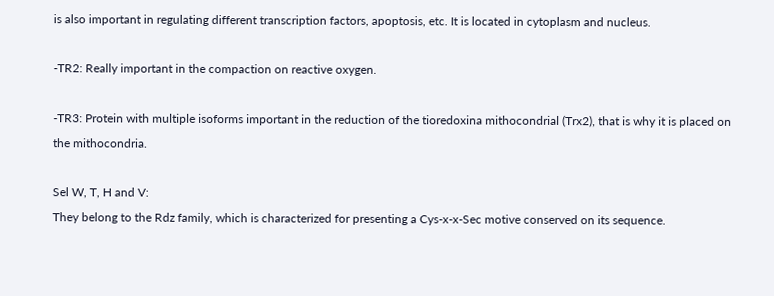is also important in regulating different transcription factors, apoptosis, etc. It is located in cytoplasm and nucleus.

-TR2: Really important in the compaction on reactive oxygen.

-TR3: Protein with multiple isoforms important in the reduction of the tioredoxina mithocondrial (Trx2), that is why it is placed on the mithocondria.

Sel W, T, H and V:
They belong to the Rdz family, which is characterized for presenting a Cys-x-x-Sec motive conserved on its sequence.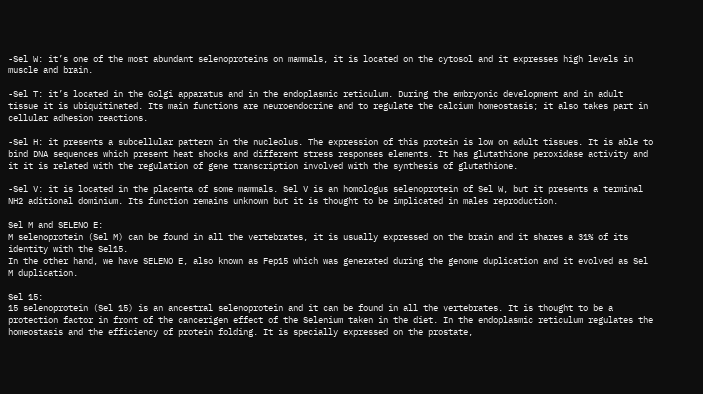-Sel W: it’s one of the most abundant selenoproteins on mammals, it is located on the cytosol and it expresses high levels in muscle and brain.

-Sel T: it’s located in the Golgi apparatus and in the endoplasmic reticulum. During the embryonic development and in adult tissue it is ubiquitinated. Its main functions are neuroendocrine and to regulate the calcium homeostasis; it also takes part in cellular adhesion reactions.

-Sel H: it presents a subcellular pattern in the nucleolus. The expression of this protein is low on adult tissues. It is able to bind DNA sequences which present heat shocks and different stress responses elements. It has glutathione peroxidase activity and it it is related with the regulation of gene transcription involved with the synthesis of glutathione.

-Sel V: it is located in the placenta of some mammals. Sel V is an homologus selenoprotein of Sel W, but it presents a terminal NH2 aditional dominium. Its function remains unknown but it is thought to be implicated in males reproduction.

Sel M and SELENO E:
M selenoprotein (Sel M) can be found in all the vertebrates, it is usually expressed on the brain and it shares a 31% of its identity with the Sel15.
In the other hand, we have SELENO E, also known as Fep15 which was generated during the genome duplication and it evolved as Sel M duplication.

Sel 15:
15 selenoprotein (Sel 15) is an ancestral selenoprotein and it can be found in all the vertebrates. It is thought to be a protection factor in front of the cancerigen effect of the Selenium taken in the diet. In the endoplasmic reticulum regulates the homeostasis and the efficiency of protein folding. It is specially expressed on the prostate,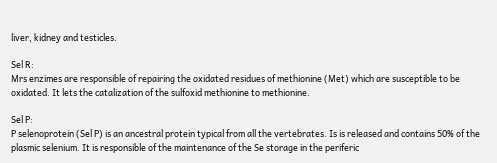liver, kidney and testicles.

Sel R:
Mrs enzimes are responsible of repairing the oxidated residues of methionine (Met) which are susceptible to be oxidated. It lets the catalization of the sulfoxid methionine to methionine.

Sel P:
P selenoprotein (Sel P) is an ancestral protein typical from all the vertebrates. Is is released and contains 50% of the plasmic selenium. It is responsible of the maintenance of the Se storage in the periferic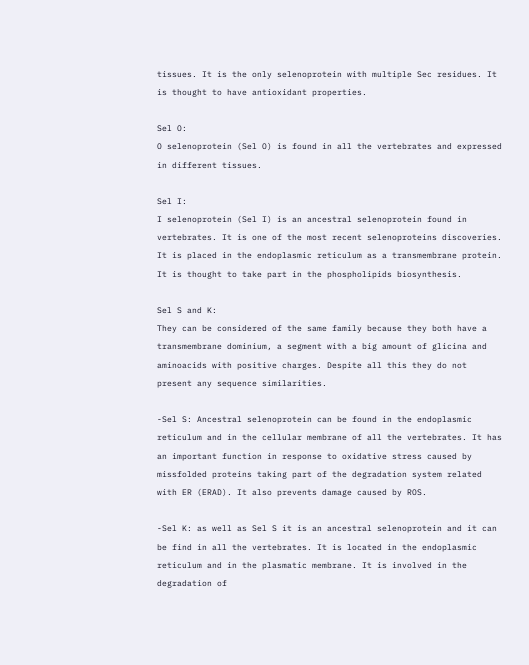tissues. It is the only selenoprotein with multiple Sec residues. It is thought to have antioxidant properties.

Sel O:
O selenoprotein (Sel O) is found in all the vertebrates and expressed in different tissues.

Sel I:
I selenoprotein (Sel I) is an ancestral selenoprotein found in vertebrates. It is one of the most recent selenoproteins discoveries. It is placed in the endoplasmic reticulum as a transmembrane protein. It is thought to take part in the phospholipids biosynthesis.

Sel S and K:
They can be considered of the same family because they both have a transmembrane dominium, a segment with a big amount of glicina and aminoacids with positive charges. Despite all this they do not present any sequence similarities.

-Sel S: Ancestral selenoprotein can be found in the endoplasmic reticulum and in the cellular membrane of all the vertebrates. It has an important function in response to oxidative stress caused by missfolded proteins taking part of the degradation system related with ER (ERAD). It also prevents damage caused by ROS.

-Sel K: as well as Sel S it is an ancestral selenoprotein and it can be find in all the vertebrates. It is located in the endoplasmic reticulum and in the plasmatic membrane. It is involved in the degradation of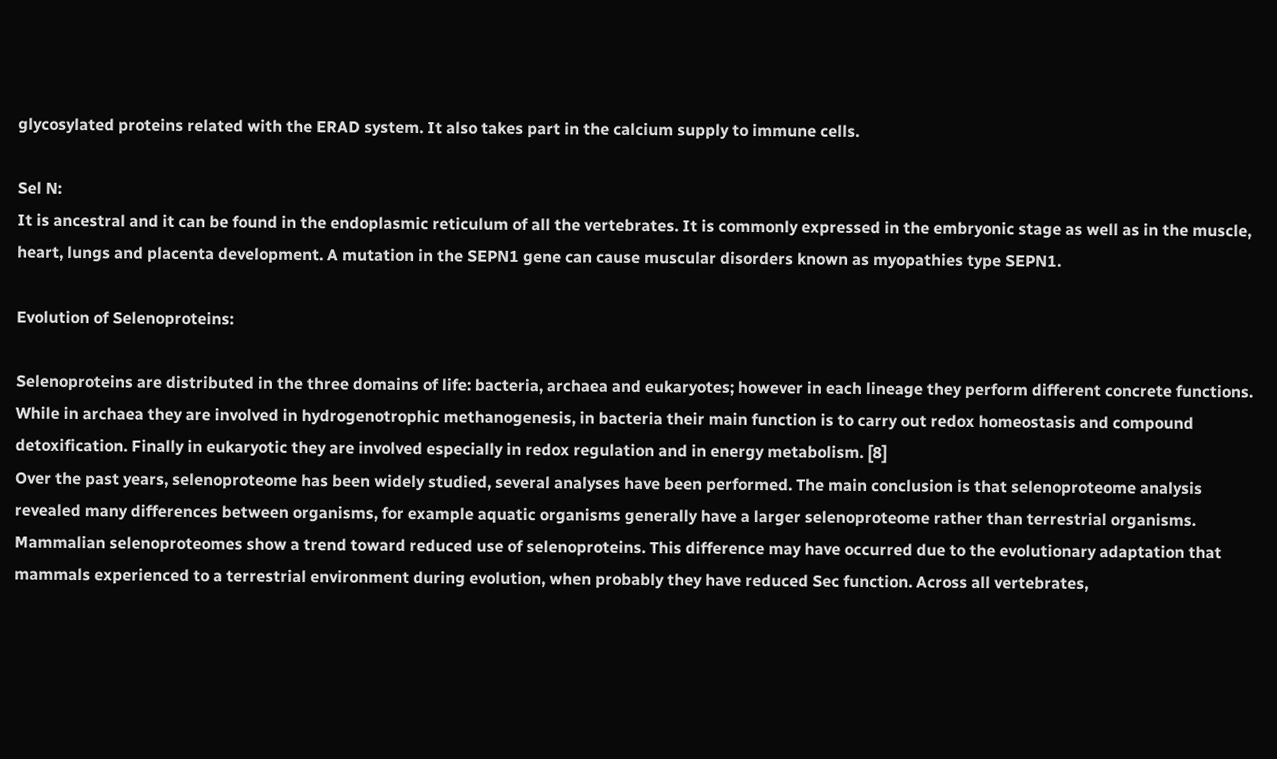glycosylated proteins related with the ERAD system. It also takes part in the calcium supply to immune cells.

Sel N:
It is ancestral and it can be found in the endoplasmic reticulum of all the vertebrates. It is commonly expressed in the embryonic stage as well as in the muscle, heart, lungs and placenta development. A mutation in the SEPN1 gene can cause muscular disorders known as myopathies type SEPN1.

Evolution of Selenoproteins:

Selenoproteins are distributed in the three domains of life: bacteria, archaea and eukaryotes; however in each lineage they perform different concrete functions. While in archaea they are involved in hydrogenotrophic methanogenesis, in bacteria their main function is to carry out redox homeostasis and compound detoxification. Finally in eukaryotic they are involved especially in redox regulation and in energy metabolism. [8]
Over the past years, selenoproteome has been widely studied, several analyses have been performed. The main conclusion is that selenoproteome analysis revealed many differences between organisms, for example aquatic organisms generally have a larger selenoproteome rather than terrestrial organisms. Mammalian selenoproteomes show a trend toward reduced use of selenoproteins. This difference may have occurred due to the evolutionary adaptation that mammals experienced to a terrestrial environment during evolution, when probably they have reduced Sec function. Across all vertebrates,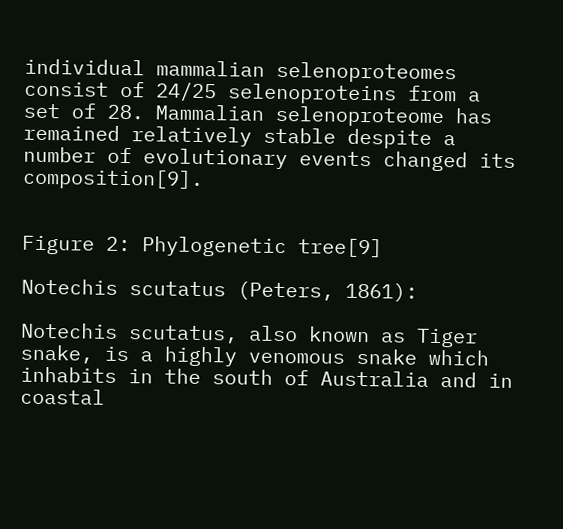individual mammalian selenoproteomes consist of 24/25 selenoproteins from a set of 28. Mammalian selenoproteome has remained relatively stable despite a number of evolutionary events changed its composition[9].


Figure 2: Phylogenetic tree[9]

Notechis scutatus (Peters, 1861):

Notechis scutatus, also known as Tiger snake, is a highly venomous snake which inhabits in the south of Australia and in coastal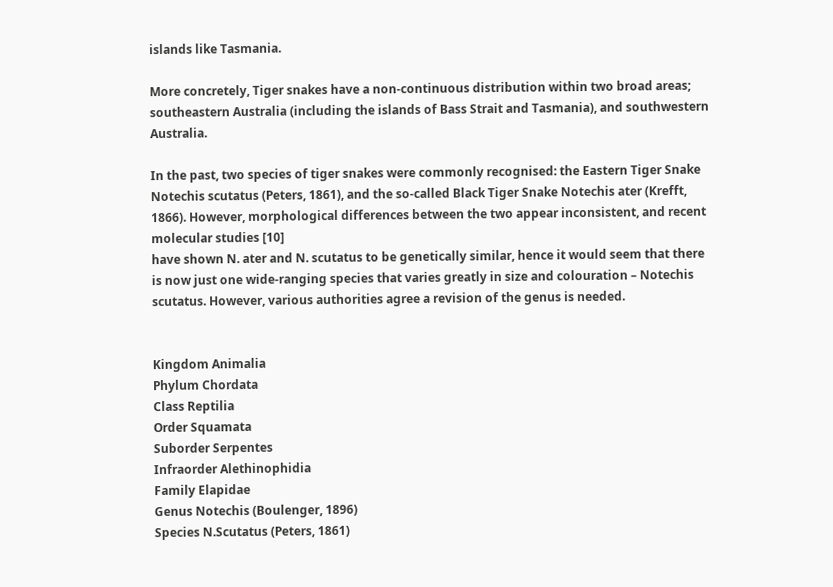islands like Tasmania.

More concretely, Tiger snakes have a non-continuous distribution within two broad areas; southeastern Australia (including the islands of Bass Strait and Tasmania), and southwestern Australia.

In the past, two species of tiger snakes were commonly recognised: the Eastern Tiger Snake Notechis scutatus (Peters, 1861), and the so-called Black Tiger Snake Notechis ater (Krefft, 1866). However, morphological differences between the two appear inconsistent, and recent molecular studies [10]
have shown N. ater and N. scutatus to be genetically similar, hence it would seem that there is now just one wide-ranging species that varies greatly in size and colouration – Notechis scutatus. However, various authorities agree a revision of the genus is needed.


Kingdom Animalia
Phylum Chordata
Class Reptilia
Order Squamata
Suborder Serpentes
Infraorder Alethinophidia
Family Elapidae
Genus Notechis (Boulenger, 1896)
Species N.Scutatus (Peters, 1861)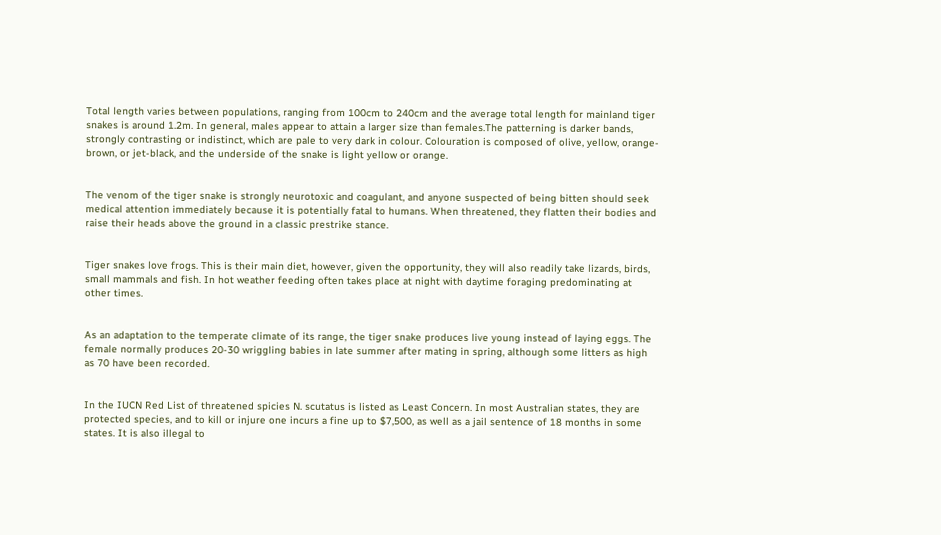Total length varies between populations, ranging from 100cm to 240cm and the average total length for mainland tiger snakes is around 1.2m. In general, males appear to attain a larger size than females.The patterning is darker bands, strongly contrasting or indistinct, which are pale to very dark in colour. Colouration is composed of olive, yellow, orange-brown, or jet-black, and the underside of the snake is light yellow or orange.


The venom of the tiger snake is strongly neurotoxic and coagulant, and anyone suspected of being bitten should seek medical attention immediately because it is potentially fatal to humans. When threatened, they flatten their bodies and raise their heads above the ground in a classic prestrike stance.


Tiger snakes love frogs. This is their main diet, however, given the opportunity, they will also readily take lizards, birds, small mammals and fish. In hot weather feeding often takes place at night with daytime foraging predominating at other times.


As an adaptation to the temperate climate of its range, the tiger snake produces live young instead of laying eggs. The female normally produces 20-30 wriggling babies in late summer after mating in spring, although some litters as high as 70 have been recorded.


In the IUCN Red List of threatened spicies N. scutatus is listed as Least Concern. In most Australian states, they are protected species, and to kill or injure one incurs a fine up to $7,500, as well as a jail sentence of 18 months in some states. It is also illegal to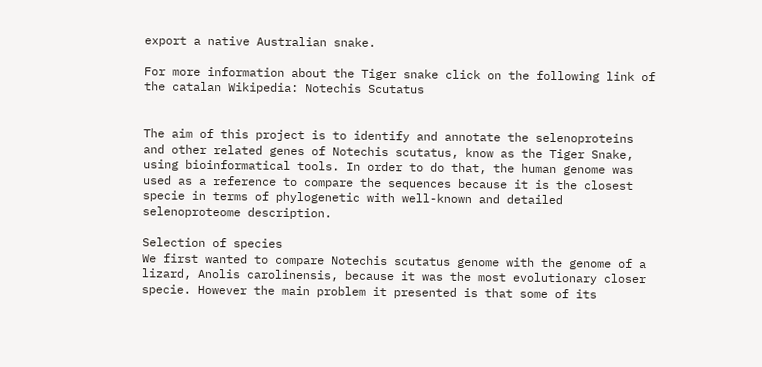export a native Australian snake.

For more information about the Tiger snake click on the following link of the catalan Wikipedia: Notechis Scutatus


The aim of this project is to identify and annotate the selenoproteins and other related genes of Notechis scutatus, know as the Tiger Snake, using bioinformatical tools. In order to do that, the human genome was used as a reference to compare the sequences because it is the closest specie in terms of phylogenetic with well-known and detailed selenoproteome description.

Selection of species
We first wanted to compare Notechis scutatus genome with the genome of a lizard, Anolis carolinensis, because it was the most evolutionary closer specie. However the main problem it presented is that some of its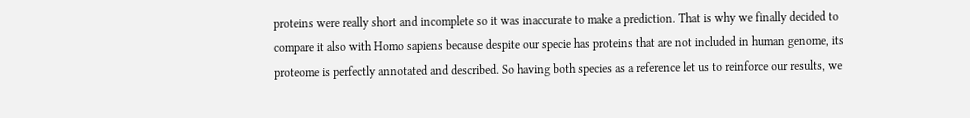proteins were really short and incomplete so it was inaccurate to make a prediction. That is why we finally decided to compare it also with Homo sapiens because despite our specie has proteins that are not included in human genome, its proteome is perfectly annotated and described. So having both species as a reference let us to reinforce our results, we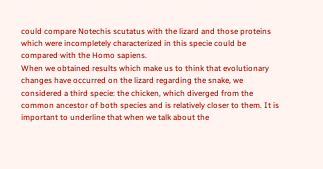could compare Notechis scutatus with the lizard and those proteins which were incompletely characterized in this specie could be compared with the Homo sapiens.
When we obtained results which make us to think that evolutionary changes have occurred on the lizard regarding the snake, we considered a third specie: the chicken, which diverged from the common ancestor of both species and is relatively closer to them. It is important to underline that when we talk about the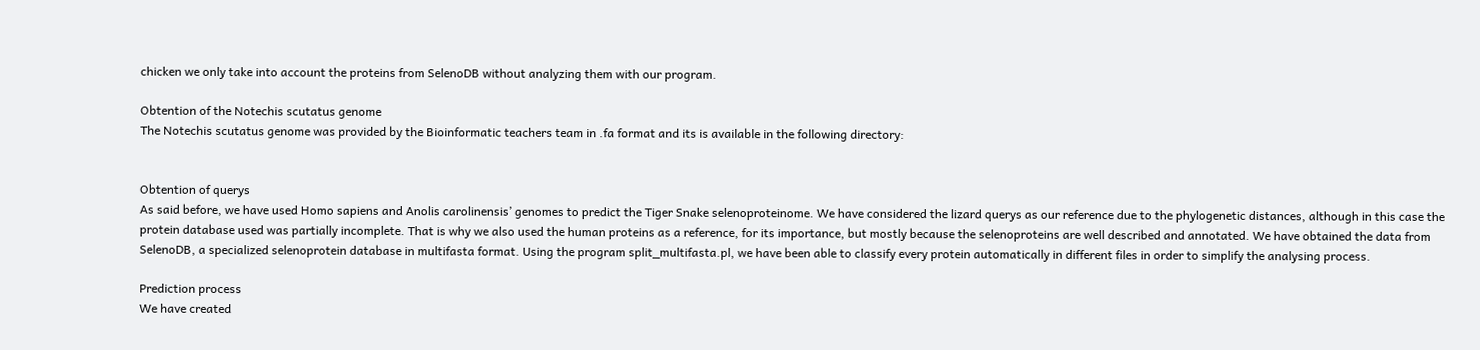chicken we only take into account the proteins from SelenoDB without analyzing them with our program.

Obtention of the Notechis scutatus genome
The Notechis scutatus genome was provided by the Bioinformatic teachers team in .fa format and its is available in the following directory:


Obtention of querys
As said before, we have used Homo sapiens and Anolis carolinensis’ genomes to predict the Tiger Snake selenoproteinome. We have considered the lizard querys as our reference due to the phylogenetic distances, although in this case the protein database used was partially incomplete. That is why we also used the human proteins as a reference, for its importance, but mostly because the selenoproteins are well described and annotated. We have obtained the data from SelenoDB, a specialized selenoprotein database in multifasta format. Using the program split_multifasta.pl, we have been able to classify every protein automatically in different files in order to simplify the analysing process.

Prediction process
We have created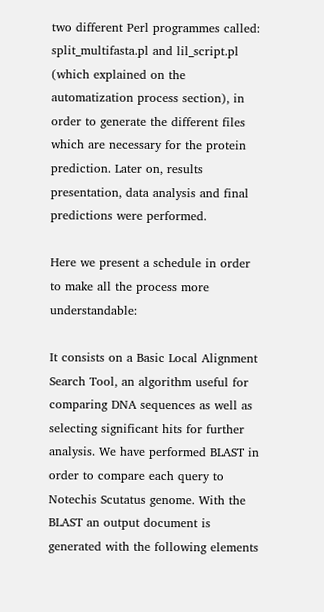two different Perl programmes called: split_multifasta.pl and lil_script.pl (which explained on the automatization process section), in order to generate the different files which are necessary for the protein prediction. Later on, results presentation, data analysis and final predictions were performed.

Here we present a schedule in order to make all the process more understandable:

It consists on a Basic Local Alignment Search Tool, an algorithm useful for comparing DNA sequences as well as selecting significant hits for further analysis. We have performed BLAST in order to compare each query to Notechis Scutatus genome. With the BLAST an output document is generated with the following elements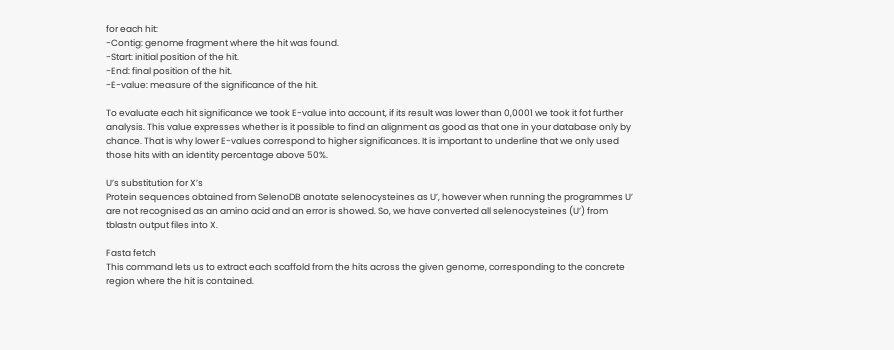for each hit:
-Contig: genome fragment where the hit was found.
-Start: initial position of the hit.
-End: final position of the hit.
-E-value: measure of the significance of the hit.

To evaluate each hit significance we took E-value into account, if its result was lower than 0,0001 we took it fot further analysis. This value expresses whether is it possible to find an alignment as good as that one in your database only by chance. That is why lower E-values correspond to higher significances. It is important to underline that we only used those hits with an identity percentage above 50%.

U’s substitution for X’s
Protein sequences obtained from SelenoDB anotate selenocysteines as U’, however when running the programmes U’ are not recognised as an amino acid and an error is showed. So, we have converted all selenocysteines (U’) from tblastn output files into X.

Fasta fetch
This command lets us to extract each scaffold from the hits across the given genome, corresponding to the concrete region where the hit is contained.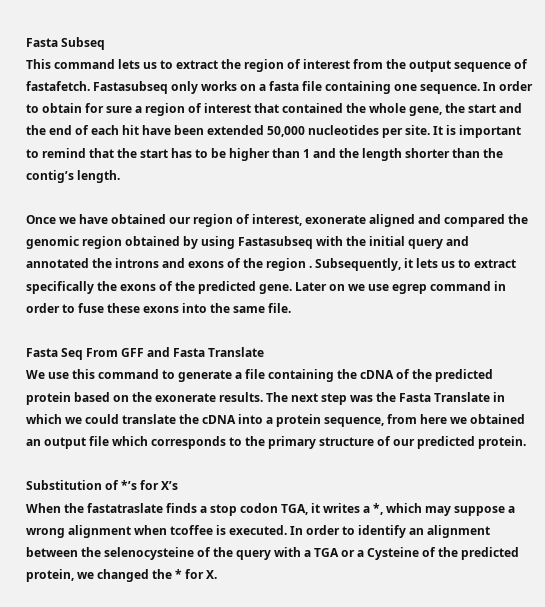Fasta Subseq
This command lets us to extract the region of interest from the output sequence of fastafetch. Fastasubseq only works on a fasta file containing one sequence. In order to obtain for sure a region of interest that contained the whole gene, the start and the end of each hit have been extended 50,000 nucleotides per site. It is important to remind that the start has to be higher than 1 and the length shorter than the contig’s length.

Once we have obtained our region of interest, exonerate aligned and compared the genomic region obtained by using Fastasubseq with the initial query and annotated the introns and exons of the region . Subsequently, it lets us to extract specifically the exons of the predicted gene. Later on we use egrep command in order to fuse these exons into the same file.

Fasta Seq From GFF and Fasta Translate
We use this command to generate a file containing the cDNA of the predicted protein based on the exonerate results. The next step was the Fasta Translate in which we could translate the cDNA into a protein sequence, from here we obtained an output file which corresponds to the primary structure of our predicted protein.

Substitution of *’s for X’s
When the fastatraslate finds a stop codon TGA, it writes a *, which may suppose a wrong alignment when tcoffee is executed. In order to identify an alignment between the selenocysteine of the query with a TGA or a Cysteine of the predicted protein, we changed the * for X.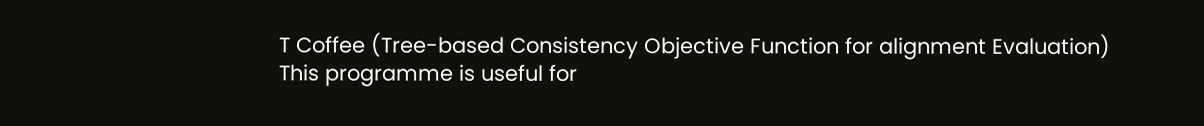T Coffee (Tree-based Consistency Objective Function for alignment Evaluation)
This programme is useful for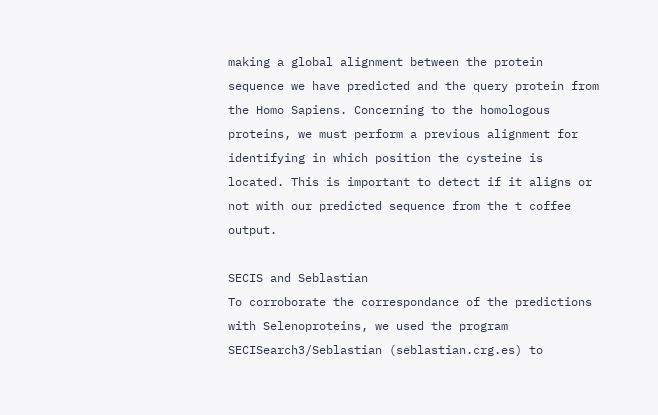making a global alignment between the protein sequence we have predicted and the query protein from the Homo Sapiens. Concerning to the homologous proteins, we must perform a previous alignment for identifying in which position the cysteine is located. This is important to detect if it aligns or not with our predicted sequence from the t coffee output.

SECIS and Seblastian
To corroborate the correspondance of the predictions with Selenoproteins, we used the program SECISearch3/Seblastian (seblastian.crg.es) to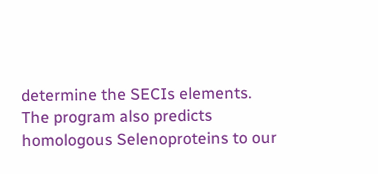determine the SECIs elements. The program also predicts homologous Selenoproteins to our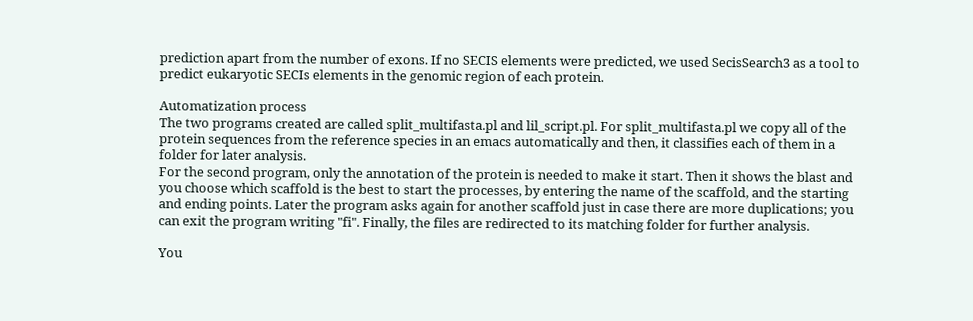prediction apart from the number of exons. If no SECIS elements were predicted, we used SecisSearch3 as a tool to predict eukaryotic SECIs elements in the genomic region of each protein.

Automatization process
The two programs created are called split_multifasta.pl and lil_script.pl. For split_multifasta.pl we copy all of the protein sequences from the reference species in an emacs automatically and then, it classifies each of them in a folder for later analysis.
For the second program, only the annotation of the protein is needed to make it start. Then it shows the blast and you choose which scaffold is the best to start the processes, by entering the name of the scaffold, and the starting and ending points. Later the program asks again for another scaffold just in case there are more duplications; you can exit the program writing "fi". Finally, the files are redirected to its matching folder for further analysis.

You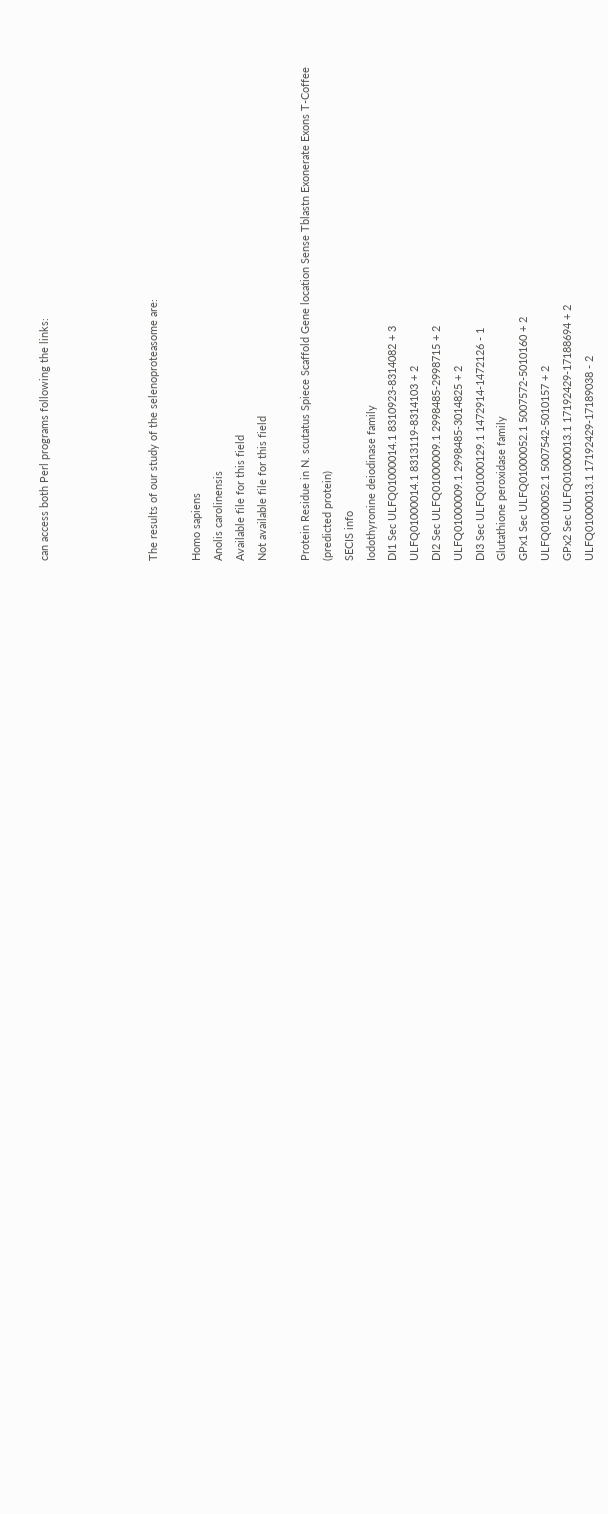can access both Perl programs following the links:




The results of our study of the selenoproteasome are:

Homo sapiens
Anolis carolinensis
Available file for this field
Not available file for this field

Protein Residue in N. scutatus Spiece Scaffold Gene location Sense Tblastn Exonerate Exons T-Coffee
(predicted protein)
SECIS info
Iodothyronine deiodinase family
DI1 Sec ULFQ01000014.1 8310923-8314082 + 3
ULFQ01000014.1 8313119-8314103 + 2
DI2 Sec ULFQ01000009.1 2998485-2998715 + 2
ULFQ01000009.1 2998485-3014825 + 2
DI3 Sec ULFQ01000129.1 1472914-1472126 - 1
Glutathione peroxidase family
GPx1 Sec ULFQ01000052.1 5007572-5010160 + 2
ULFQ01000052.1 5007542-5010157 + 2
GPx2 Sec ULFQ01000013.1 17192429-17188694 + 2
ULFQ01000013.1 17192429-17189038 - 2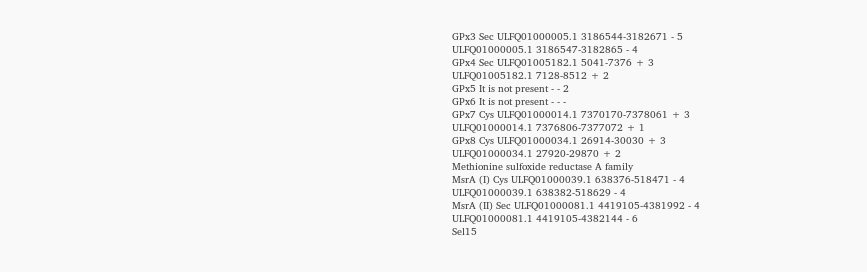GPx3 Sec ULFQ01000005.1 3186544-3182671 - 5
ULFQ01000005.1 3186547-3182865 - 4
GPx4 Sec ULFQ01005182.1 5041-7376 + 3
ULFQ01005182.1 7128-8512 + 2
GPx5 It is not present - - 2
GPx6 It is not present - - -
GPx7 Cys ULFQ01000014.1 7370170-7378061 + 3
ULFQ01000014.1 7376806-7377072 + 1
GPx8 Cys ULFQ01000034.1 26914-30030 + 3
ULFQ01000034.1 27920-29870 + 2
Methionine sulfoxide reductase A family
MsrA (I) Cys ULFQ01000039.1 638376-518471 - 4
ULFQ01000039.1 638382-518629 - 4
MsrA (II) Sec ULFQ01000081.1 4419105-4381992 - 4
ULFQ01000081.1 4419105-4382144 - 6
Sel15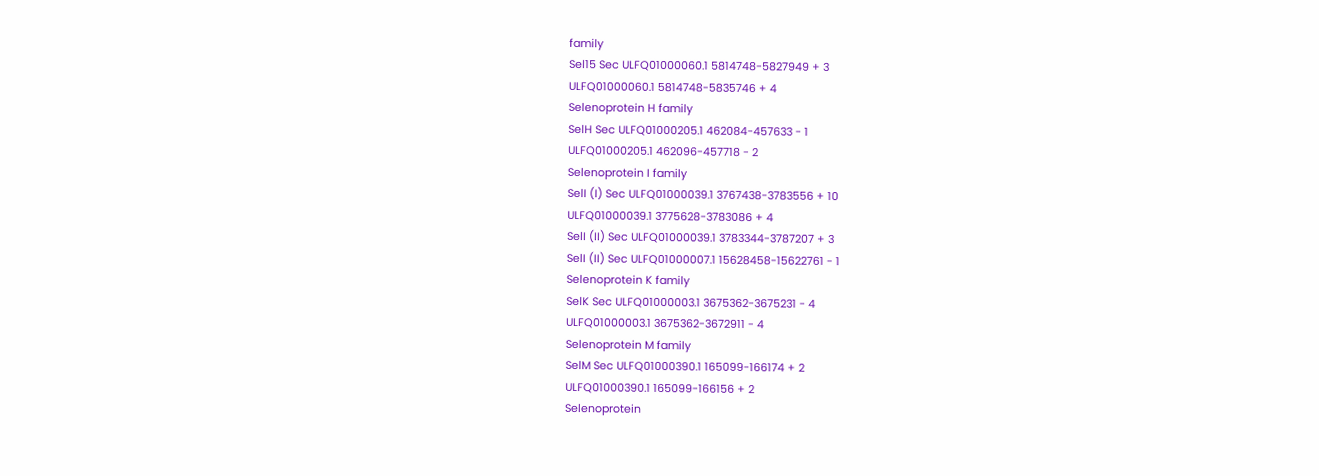family
Sel15 Sec ULFQ01000060.1 5814748-5827949 + 3
ULFQ01000060.1 5814748-5835746 + 4
Selenoprotein H family
SelH Sec ULFQ01000205.1 462084-457633 - 1
ULFQ01000205.1 462096-457718 - 2
Selenoprotein I family
SelI (I) Sec ULFQ01000039.1 3767438-3783556 + 10
ULFQ01000039.1 3775628-3783086 + 4
SelI (II) Sec ULFQ01000039.1 3783344-3787207 + 3
SelI (II) Sec ULFQ01000007.1 15628458-15622761 - 1
Selenoprotein K family
SelK Sec ULFQ01000003.1 3675362-3675231 - 4
ULFQ01000003.1 3675362-3672911 - 4
Selenoprotein M family
SelM Sec ULFQ01000390.1 165099-166174 + 2
ULFQ01000390.1 165099-166156 + 2
Selenoprotein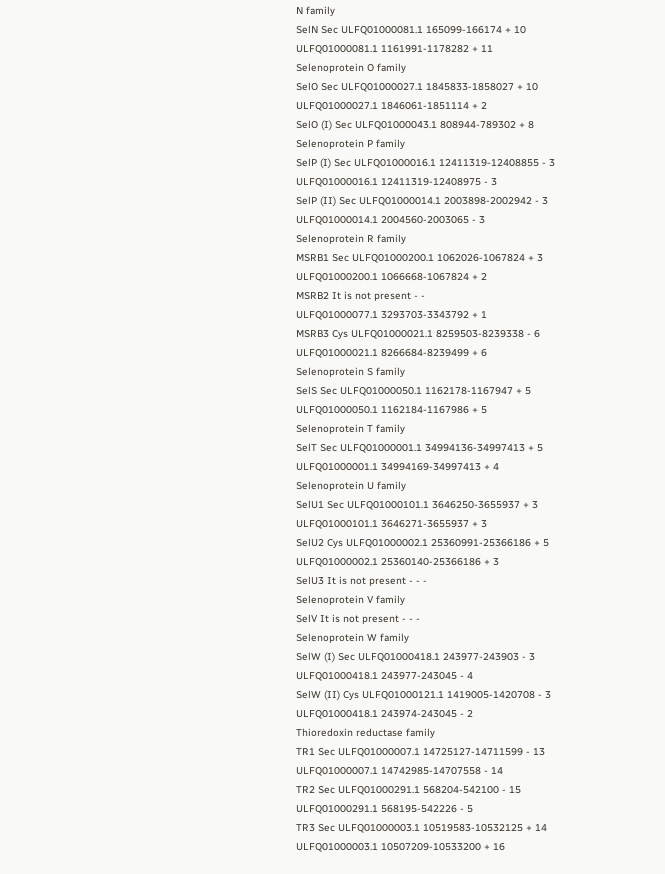N family
SelN Sec ULFQ01000081.1 165099-166174 + 10
ULFQ01000081.1 1161991-1178282 + 11
Selenoprotein O family
SelO Sec ULFQ01000027.1 1845833-1858027 + 10
ULFQ01000027.1 1846061-1851114 + 2
SelO (I) Sec ULFQ01000043.1 808944-789302 + 8
Selenoprotein P family
SelP (I) Sec ULFQ01000016.1 12411319-12408855 - 3
ULFQ01000016.1 12411319-12408975 - 3
SelP (II) Sec ULFQ01000014.1 2003898-2002942 - 3
ULFQ01000014.1 2004560-2003065 - 3
Selenoprotein R family
MSRB1 Sec ULFQ01000200.1 1062026-1067824 + 3
ULFQ01000200.1 1066668-1067824 + 2
MSRB2 It is not present - -
ULFQ01000077.1 3293703-3343792 + 1
MSRB3 Cys ULFQ01000021.1 8259503-8239338 - 6
ULFQ01000021.1 8266684-8239499 + 6
Selenoprotein S family
SelS Sec ULFQ01000050.1 1162178-1167947 + 5
ULFQ01000050.1 1162184-1167986 + 5
Selenoprotein T family
SelT Sec ULFQ01000001.1 34994136-34997413 + 5
ULFQ01000001.1 34994169-34997413 + 4
Selenoprotein U family
SelU1 Sec ULFQ01000101.1 3646250-3655937 + 3
ULFQ01000101.1 3646271-3655937 + 3
SelU2 Cys ULFQ01000002.1 25360991-25366186 + 5
ULFQ01000002.1 25360140-25366186 + 3
SelU3 It is not present - - -
Selenoprotein V family
SelV It is not present - - -
Selenoprotein W family
SelW (I) Sec ULFQ01000418.1 243977-243903 - 3
ULFQ01000418.1 243977-243045 - 4
SelW (II) Cys ULFQ01000121.1 1419005-1420708 - 3
ULFQ01000418.1 243974-243045 - 2
Thioredoxin reductase family
TR1 Sec ULFQ01000007.1 14725127-14711599 - 13
ULFQ01000007.1 14742985-14707558 - 14
TR2 Sec ULFQ01000291.1 568204-542100 - 15
ULFQ01000291.1 568195-542226 - 5
TR3 Sec ULFQ01000003.1 10519583-10532125 + 14
ULFQ01000003.1 10507209-10533200 + 16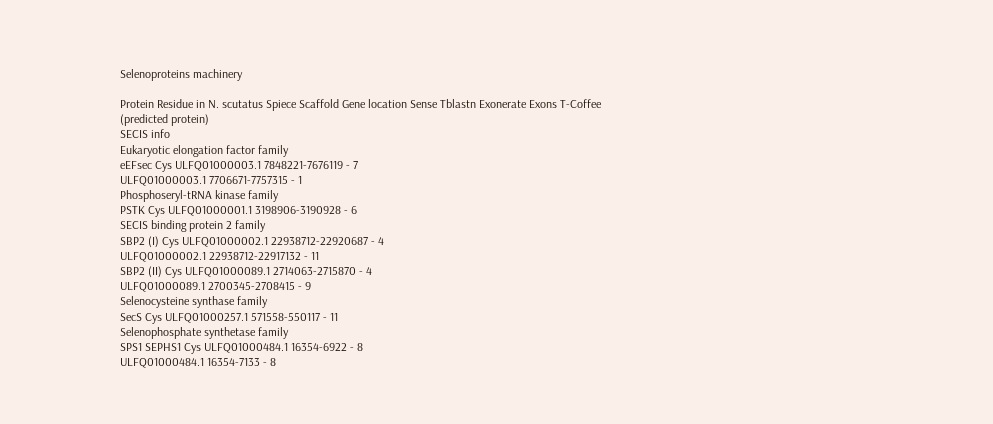Selenoproteins machinery

Protein Residue in N. scutatus Spiece Scaffold Gene location Sense Tblastn Exonerate Exons T-Coffee
(predicted protein)
SECIS info
Eukaryotic elongation factor family
eEFsec Cys ULFQ01000003.1 7848221-7676119 - 7
ULFQ01000003.1 7706671-7757315 - 1
Phosphoseryl-tRNA kinase family
PSTK Cys ULFQ01000001.1 3198906-3190928 - 6
SECIS binding protein 2 family
SBP2 (I) Cys ULFQ01000002.1 22938712-22920687 - 4
ULFQ01000002.1 22938712-22917132 - 11
SBP2 (II) Cys ULFQ01000089.1 2714063-2715870 - 4
ULFQ01000089.1 2700345-2708415 - 9
Selenocysteine synthase family
SecS Cys ULFQ01000257.1 571558-550117 - 11
Selenophosphate synthetase family
SPS1 SEPHS1 Cys ULFQ01000484.1 16354-6922 - 8
ULFQ01000484.1 16354-7133 - 8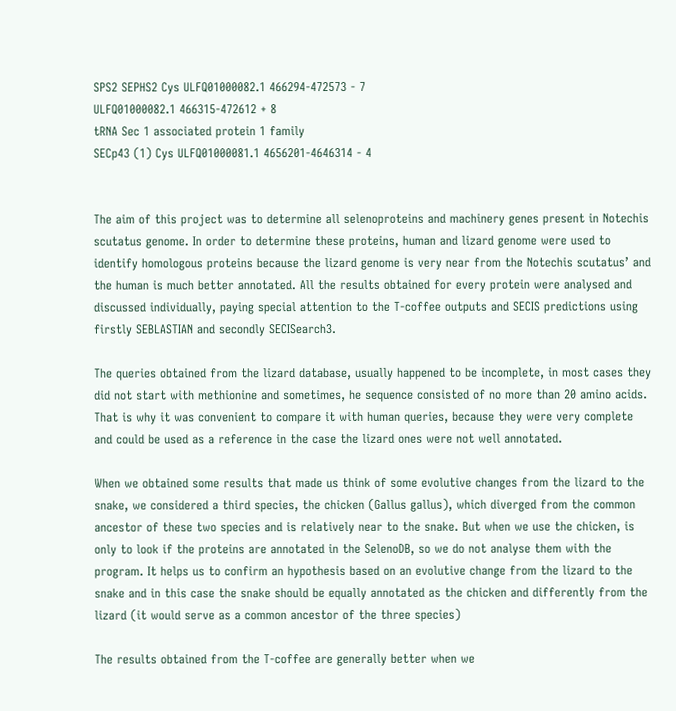SPS2 SEPHS2 Cys ULFQ01000082.1 466294-472573 - 7
ULFQ01000082.1 466315-472612 + 8
tRNA Sec 1 associated protein 1 family
SECp43 (1) Cys ULFQ01000081.1 4656201-4646314 - 4


The aim of this project was to determine all selenoproteins and machinery genes present in Notechis scutatus genome. In order to determine these proteins, human and lizard genome were used to identify homologous proteins because the lizard genome is very near from the Notechis scutatus’ and the human is much better annotated. All the results obtained for every protein were analysed and discussed individually, paying special attention to the T-coffee outputs and SECIS predictions using firstly SEBLASTIAN and secondly SECISearch3.

The queries obtained from the lizard database, usually happened to be incomplete, in most cases they did not start with methionine and sometimes, he sequence consisted of no more than 20 amino acids. That is why it was convenient to compare it with human queries, because they were very complete and could be used as a reference in the case the lizard ones were not well annotated.

When we obtained some results that made us think of some evolutive changes from the lizard to the snake, we considered a third species, the chicken (Gallus gallus), which diverged from the common ancestor of these two species and is relatively near to the snake. But when we use the chicken, is only to look if the proteins are annotated in the SelenoDB, so we do not analyse them with the program. It helps us to confirm an hypothesis based on an evolutive change from the lizard to the snake and in this case the snake should be equally annotated as the chicken and differently from the lizard (it would serve as a common ancestor of the three species)

The results obtained from the T-coffee are generally better when we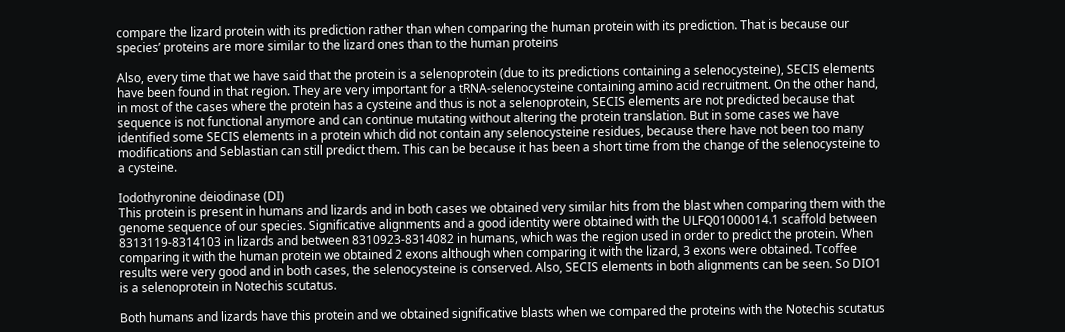compare the lizard protein with its prediction rather than when comparing the human protein with its prediction. That is because our species’ proteins are more similar to the lizard ones than to the human proteins

Also, every time that we have said that the protein is a selenoprotein (due to its predictions containing a selenocysteine), SECIS elements have been found in that region. They are very important for a tRNA-selenocysteine containing amino acid recruitment. On the other hand, in most of the cases where the protein has a cysteine and thus is not a selenoprotein, SECIS elements are not predicted because that sequence is not functional anymore and can continue mutating without altering the protein translation. But in some cases we have identified some SECIS elements in a protein which did not contain any selenocysteine residues, because there have not been too many modifications and Seblastian can still predict them. This can be because it has been a short time from the change of the selenocysteine to a cysteine.

Iodothyronine deiodinase (DI)
This protein is present in humans and lizards and in both cases we obtained very similar hits from the blast when comparing them with the genome sequence of our species. Significative alignments and a good identity were obtained with the ULFQ01000014.1 scaffold between 8313119-8314103 in lizards and between 8310923-8314082 in humans, which was the region used in order to predict the protein. When comparing it with the human protein we obtained 2 exons although when comparing it with the lizard, 3 exons were obtained. Tcoffee results were very good and in both cases, the selenocysteine is conserved. Also, SECIS elements in both alignments can be seen. So DIO1 is a selenoprotein in Notechis scutatus.

Both humans and lizards have this protein and we obtained significative blasts when we compared the proteins with the Notechis scutatus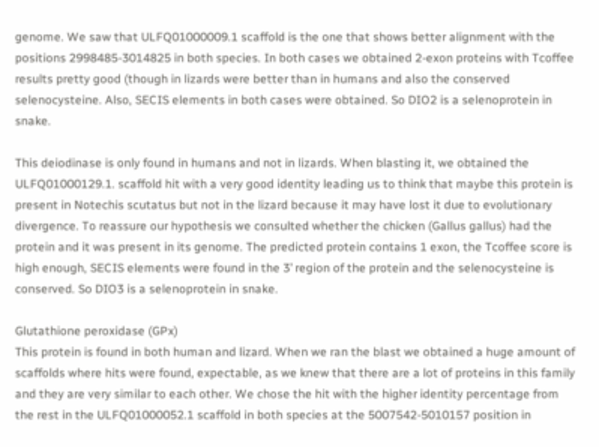genome. We saw that ULFQ01000009.1 scaffold is the one that shows better alignment with the positions 2998485-3014825 in both species. In both cases we obtained 2-exon proteins with Tcoffee results pretty good (though in lizards were better than in humans and also the conserved selenocysteine. Also, SECIS elements in both cases were obtained. So DIO2 is a selenoprotein in snake.

This deiodinase is only found in humans and not in lizards. When blasting it, we obtained the ULFQ01000129.1. scaffold hit with a very good identity leading us to think that maybe this protein is present in Notechis scutatus but not in the lizard because it may have lost it due to evolutionary divergence. To reassure our hypothesis we consulted whether the chicken (Gallus gallus) had the protein and it was present in its genome. The predicted protein contains 1 exon, the Tcoffee score is high enough, SECIS elements were found in the 3’ region of the protein and the selenocysteine is conserved. So DIO3 is a selenoprotein in snake.

Glutathione peroxidase (GPx)
This protein is found in both human and lizard. When we ran the blast we obtained a huge amount of scaffolds where hits were found, expectable, as we knew that there are a lot of proteins in this family and they are very similar to each other. We chose the hit with the higher identity percentage from the rest in the ULFQ01000052.1 scaffold in both species at the 5007542-5010157 position in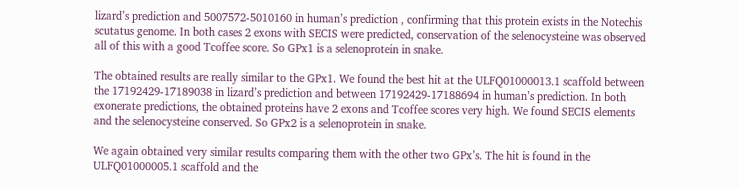lizard’s prediction and 5007572-5010160 in human’s prediction , confirming that this protein exists in the Notechis scutatus genome. In both cases 2 exons with SECIS were predicted, conservation of the selenocysteine was observed all of this with a good Tcoffee score. So GPx1 is a selenoprotein in snake.

The obtained results are really similar to the GPx1. We found the best hit at the ULFQ01000013.1 scaffold between the 17192429-17189038 in lizard’s prediction and between 17192429-17188694 in human’s prediction. In both exonerate predictions, the obtained proteins have 2 exons and Tcoffee scores very high. We found SECIS elements and the selenocysteine conserved. So GPx2 is a selenoprotein in snake.

We again obtained very similar results comparing them with the other two GPx’s. The hit is found in the ULFQ01000005.1 scaffold and the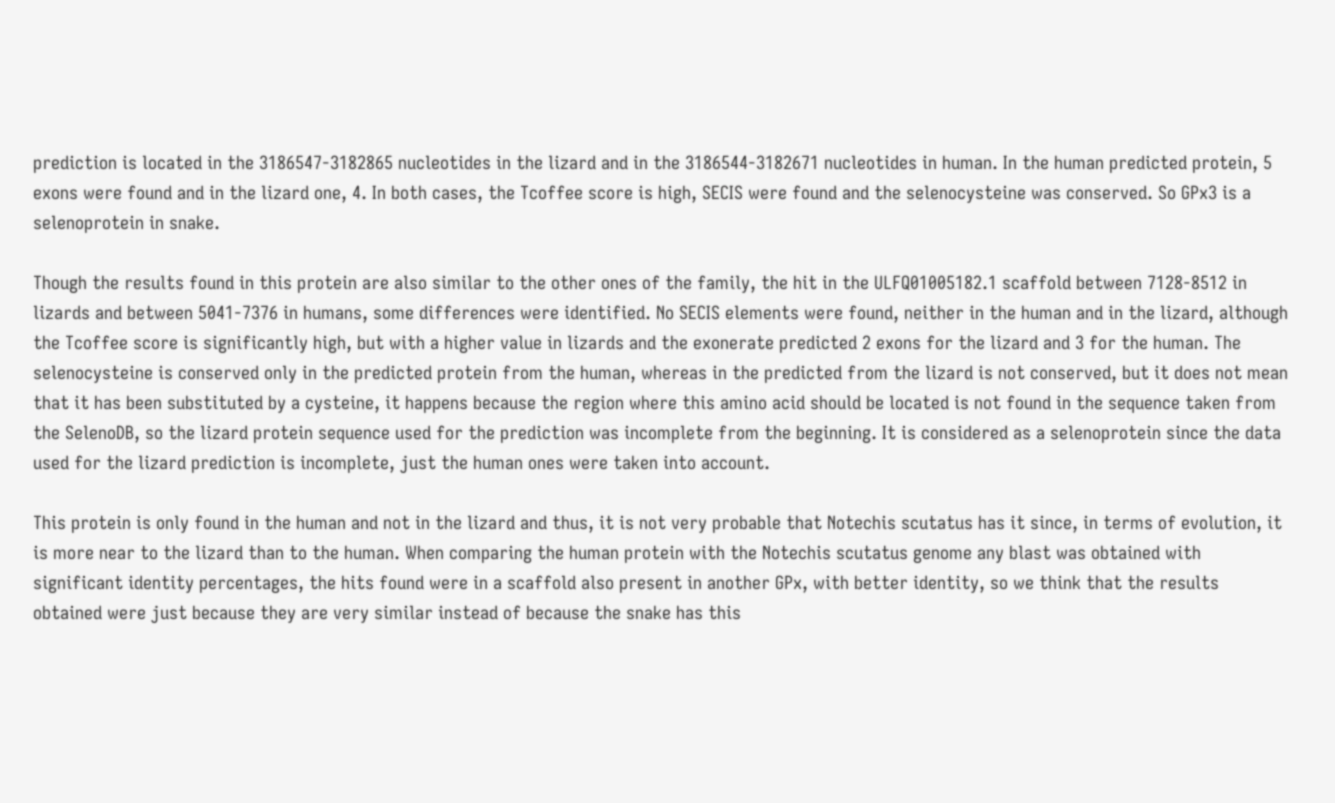prediction is located in the 3186547-3182865 nucleotides in the lizard and in the 3186544-3182671 nucleotides in human. In the human predicted protein, 5 exons were found and in the lizard one, 4. In both cases, the Tcoffee score is high, SECIS were found and the selenocysteine was conserved. So GPx3 is a selenoprotein in snake.

Though the results found in this protein are also similar to the other ones of the family, the hit in the ULFQ01005182.1 scaffold between 7128-8512 in lizards and between 5041-7376 in humans, some differences were identified. No SECIS elements were found, neither in the human and in the lizard, although the Tcoffee score is significantly high, but with a higher value in lizards and the exonerate predicted 2 exons for the lizard and 3 for the human. The selenocysteine is conserved only in the predicted protein from the human, whereas in the predicted from the lizard is not conserved, but it does not mean that it has been substituted by a cysteine, it happens because the region where this amino acid should be located is not found in the sequence taken from the SelenoDB, so the lizard protein sequence used for the prediction was incomplete from the beginning. It is considered as a selenoprotein since the data used for the lizard prediction is incomplete, just the human ones were taken into account.

This protein is only found in the human and not in the lizard and thus, it is not very probable that Notechis scutatus has it since, in terms of evolution, it is more near to the lizard than to the human. When comparing the human protein with the Notechis scutatus genome any blast was obtained with significant identity percentages, the hits found were in a scaffold also present in another GPx, with better identity, so we think that the results obtained were just because they are very similar instead of because the snake has this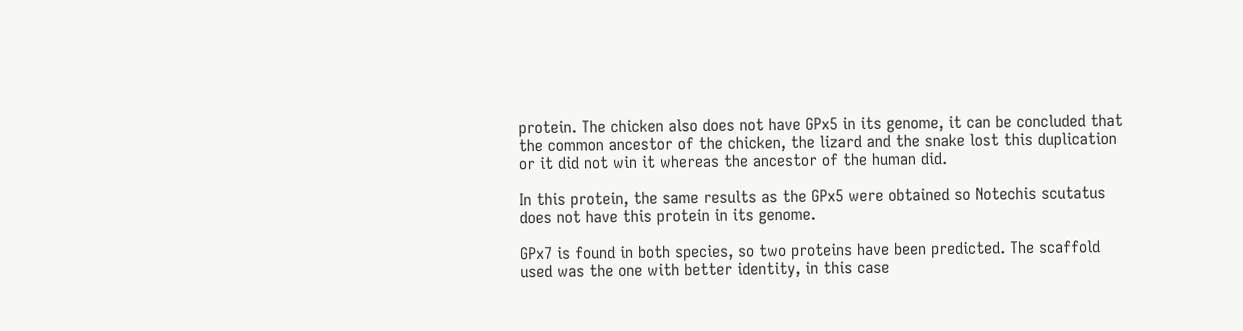protein. The chicken also does not have GPx5 in its genome, it can be concluded that the common ancestor of the chicken, the lizard and the snake lost this duplication or it did not win it whereas the ancestor of the human did.

In this protein, the same results as the GPx5 were obtained so Notechis scutatus does not have this protein in its genome.

GPx7 is found in both species, so two proteins have been predicted. The scaffold used was the one with better identity, in this case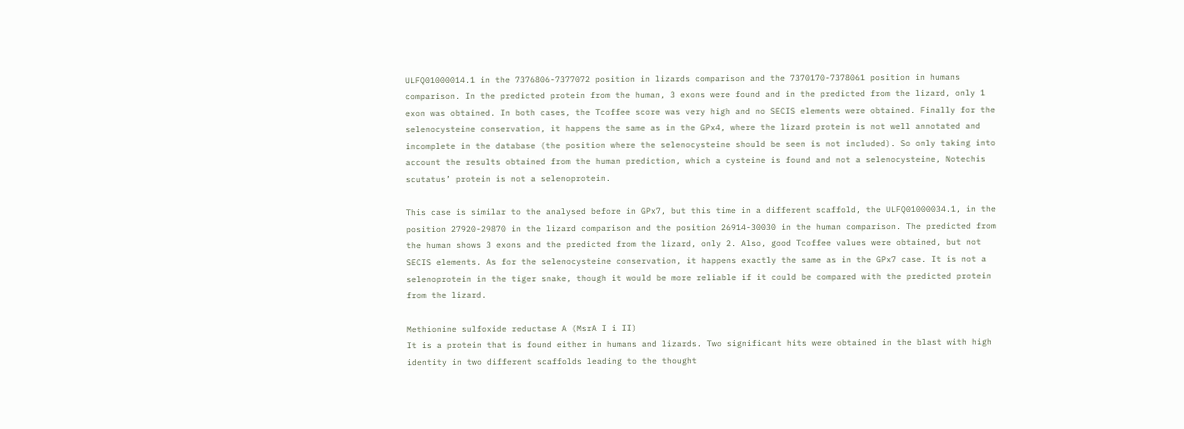ULFQ01000014.1 in the 7376806-7377072 position in lizards comparison and the 7370170-7378061 position in humans comparison. In the predicted protein from the human, 3 exons were found and in the predicted from the lizard, only 1 exon was obtained. In both cases, the Tcoffee score was very high and no SECIS elements were obtained. Finally for the selenocysteine conservation, it happens the same as in the GPx4, where the lizard protein is not well annotated and incomplete in the database (the position where the selenocysteine should be seen is not included). So only taking into account the results obtained from the human prediction, which a cysteine is found and not a selenocysteine, Notechis scutatus’ protein is not a selenoprotein.

This case is similar to the analysed before in GPx7, but this time in a different scaffold, the ULFQ01000034.1, in the position 27920-29870 in the lizard comparison and the position 26914-30030 in the human comparison. The predicted from the human shows 3 exons and the predicted from the lizard, only 2. Also, good Tcoffee values were obtained, but not SECIS elements. As for the selenocysteine conservation, it happens exactly the same as in the GPx7 case. It is not a selenoprotein in the tiger snake, though it would be more reliable if it could be compared with the predicted protein from the lizard.

Methionine sulfoxide reductase A (MsrA I i II)
It is a protein that is found either in humans and lizards. Two significant hits were obtained in the blast with high identity in two different scaffolds leading to the thought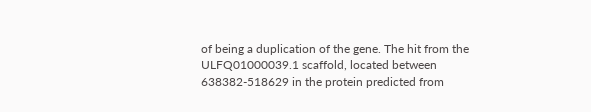of being a duplication of the gene. The hit from the ULFQ01000039.1 scaffold, located between 638382-518629 in the protein predicted from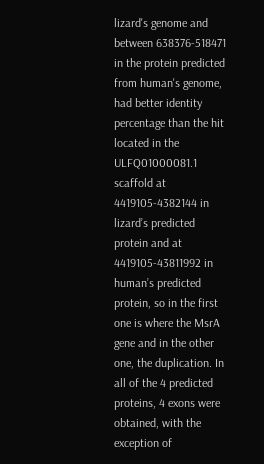lizard's genome and between 638376-518471 in the protein predicted from human's genome, had better identity percentage than the hit located in the ULFQ01000081.1 scaffold at 4419105-4382144 in lizard’s predicted protein and at 4419105-43811992 in human’s predicted protein, so in the first one is where the MsrA gene and in the other one, the duplication. In all of the 4 predicted proteins, 4 exons were obtained, with the exception of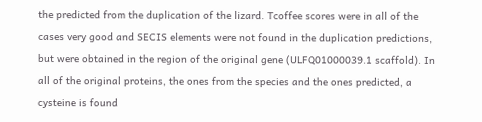the predicted from the duplication of the lizard. Tcoffee scores were in all of the cases very good and SECIS elements were not found in the duplication predictions, but were obtained in the region of the original gene (ULFQ01000039.1 scaffold). In all of the original proteins, the ones from the species and the ones predicted, a cysteine is found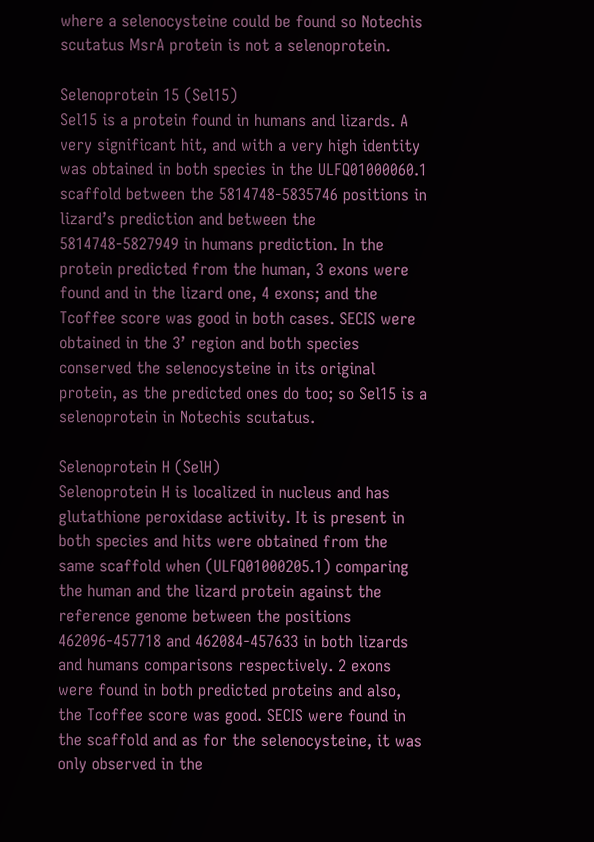where a selenocysteine could be found so Notechis scutatus MsrA protein is not a selenoprotein.

Selenoprotein 15 (Sel15)
Sel15 is a protein found in humans and lizards. A very significant hit, and with a very high identity was obtained in both species in the ULFQ01000060.1 scaffold between the 5814748-5835746 positions in lizard’s prediction and between the 5814748-5827949 in humans prediction. In the protein predicted from the human, 3 exons were found and in the lizard one, 4 exons; and the Tcoffee score was good in both cases. SECIS were obtained in the 3’ region and both species conserved the selenocysteine in its original protein, as the predicted ones do too; so Sel15 is a selenoprotein in Notechis scutatus.

Selenoprotein H (SelH)
Selenoprotein H is localized in nucleus and has glutathione peroxidase activity. It is present in both species and hits were obtained from the same scaffold when (ULFQ01000205.1) comparing the human and the lizard protein against the reference genome between the positions 462096-457718 and 462084-457633 in both lizards and humans comparisons respectively. 2 exons were found in both predicted proteins and also, the Tcoffee score was good. SECIS were found in the scaffold and as for the selenocysteine, it was only observed in the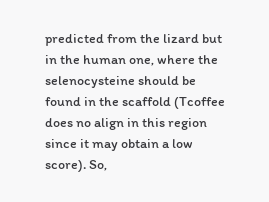predicted from the lizard but in the human one, where the selenocysteine should be found in the scaffold (Tcoffee does no align in this region since it may obtain a low score). So,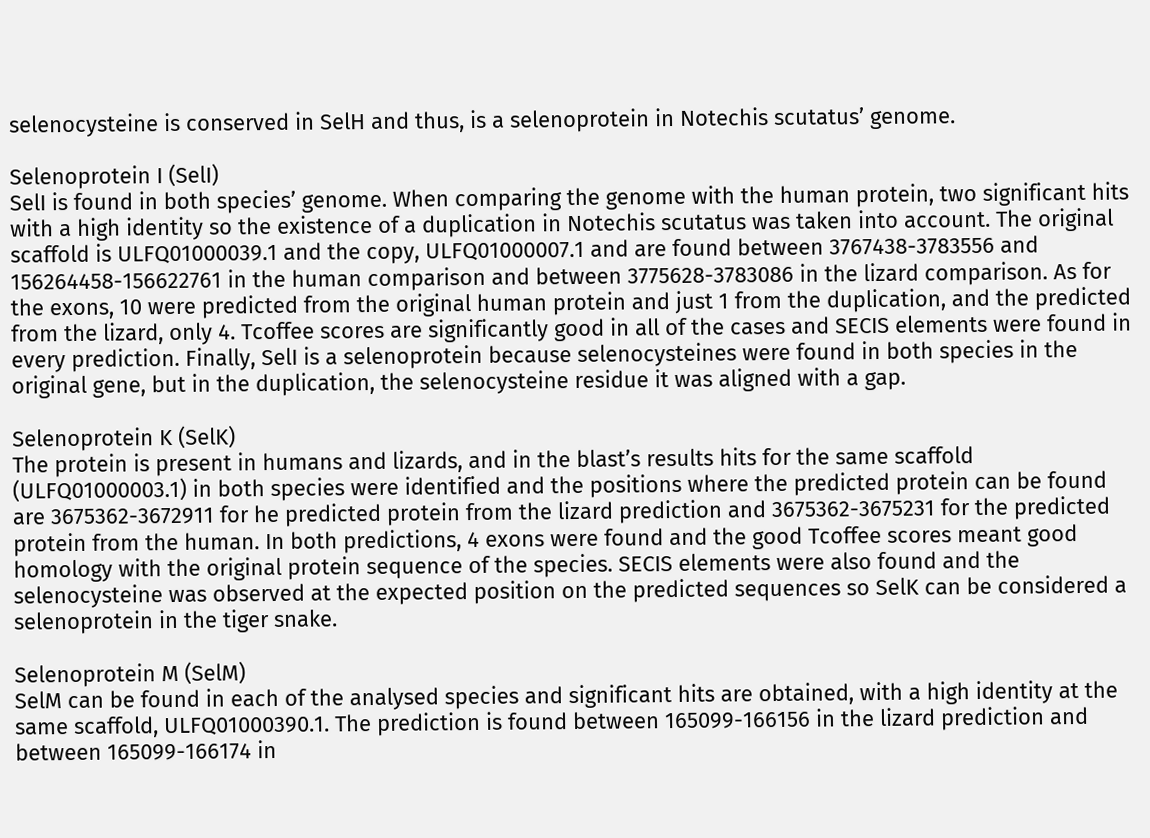selenocysteine is conserved in SelH and thus, is a selenoprotein in Notechis scutatus’ genome.

Selenoprotein I (SelI)
SelI is found in both species’ genome. When comparing the genome with the human protein, two significant hits with a high identity so the existence of a duplication in Notechis scutatus was taken into account. The original scaffold is ULFQ01000039.1 and the copy, ULFQ01000007.1 and are found between 3767438-3783556 and 156264458-156622761 in the human comparison and between 3775628-3783086 in the lizard comparison. As for the exons, 10 were predicted from the original human protein and just 1 from the duplication, and the predicted from the lizard, only 4. Tcoffee scores are significantly good in all of the cases and SECIS elements were found in every prediction. Finally, SelI is a selenoprotein because selenocysteines were found in both species in the original gene, but in the duplication, the selenocysteine residue it was aligned with a gap.

Selenoprotein K (SelK)
The protein is present in humans and lizards, and in the blast’s results hits for the same scaffold (ULFQ01000003.1) in both species were identified and the positions where the predicted protein can be found are 3675362-3672911 for he predicted protein from the lizard prediction and 3675362-3675231 for the predicted protein from the human. In both predictions, 4 exons were found and the good Tcoffee scores meant good homology with the original protein sequence of the species. SECIS elements were also found and the selenocysteine was observed at the expected position on the predicted sequences so SelK can be considered a selenoprotein in the tiger snake.

Selenoprotein M (SelM)
SelM can be found in each of the analysed species and significant hits are obtained, with a high identity at the same scaffold, ULFQ01000390.1. The prediction is found between 165099-166156 in the lizard prediction and between 165099-166174 in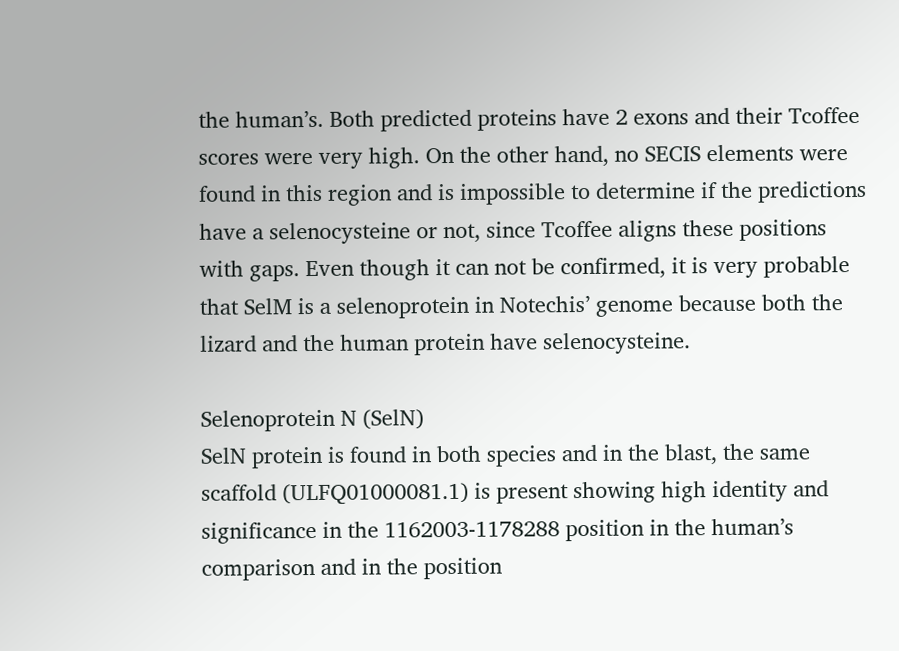the human’s. Both predicted proteins have 2 exons and their Tcoffee scores were very high. On the other hand, no SECIS elements were found in this region and is impossible to determine if the predictions have a selenocysteine or not, since Tcoffee aligns these positions with gaps. Even though it can not be confirmed, it is very probable that SelM is a selenoprotein in Notechis’ genome because both the lizard and the human protein have selenocysteine.

Selenoprotein N (SelN)
SelN protein is found in both species and in the blast, the same scaffold (ULFQ01000081.1) is present showing high identity and significance in the 1162003-1178288 position in the human’s comparison and in the position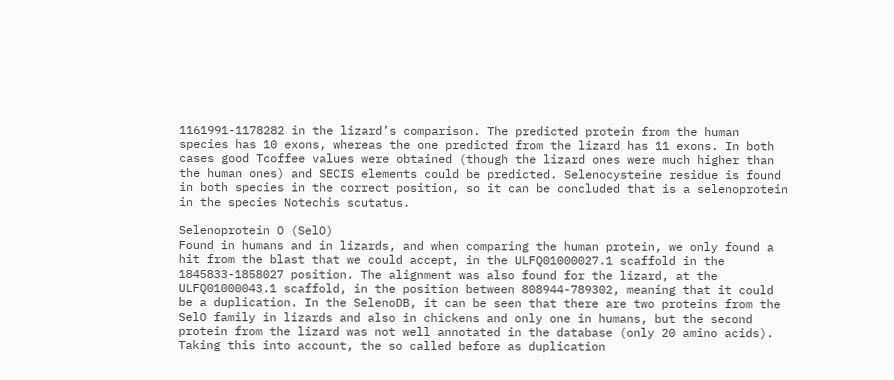1161991-1178282 in the lizard’s comparison. The predicted protein from the human species has 10 exons, whereas the one predicted from the lizard has 11 exons. In both cases good Tcoffee values were obtained (though the lizard ones were much higher than the human ones) and SECIS elements could be predicted. Selenocysteine residue is found in both species in the correct position, so it can be concluded that is a selenoprotein in the species Notechis scutatus.

Selenoprotein O (SelO)
Found in humans and in lizards, and when comparing the human protein, we only found a hit from the blast that we could accept, in the ULFQ01000027.1 scaffold in the 1845833-1858027 position. The alignment was also found for the lizard, at the ULFQ01000043.1 scaffold, in the position between 808944-789302, meaning that it could be a duplication. In the SelenoDB, it can be seen that there are two proteins from the SelO family in lizards and also in chickens and only one in humans, but the second protein from the lizard was not well annotated in the database (only 20 amino acids). Taking this into account, the so called before as duplication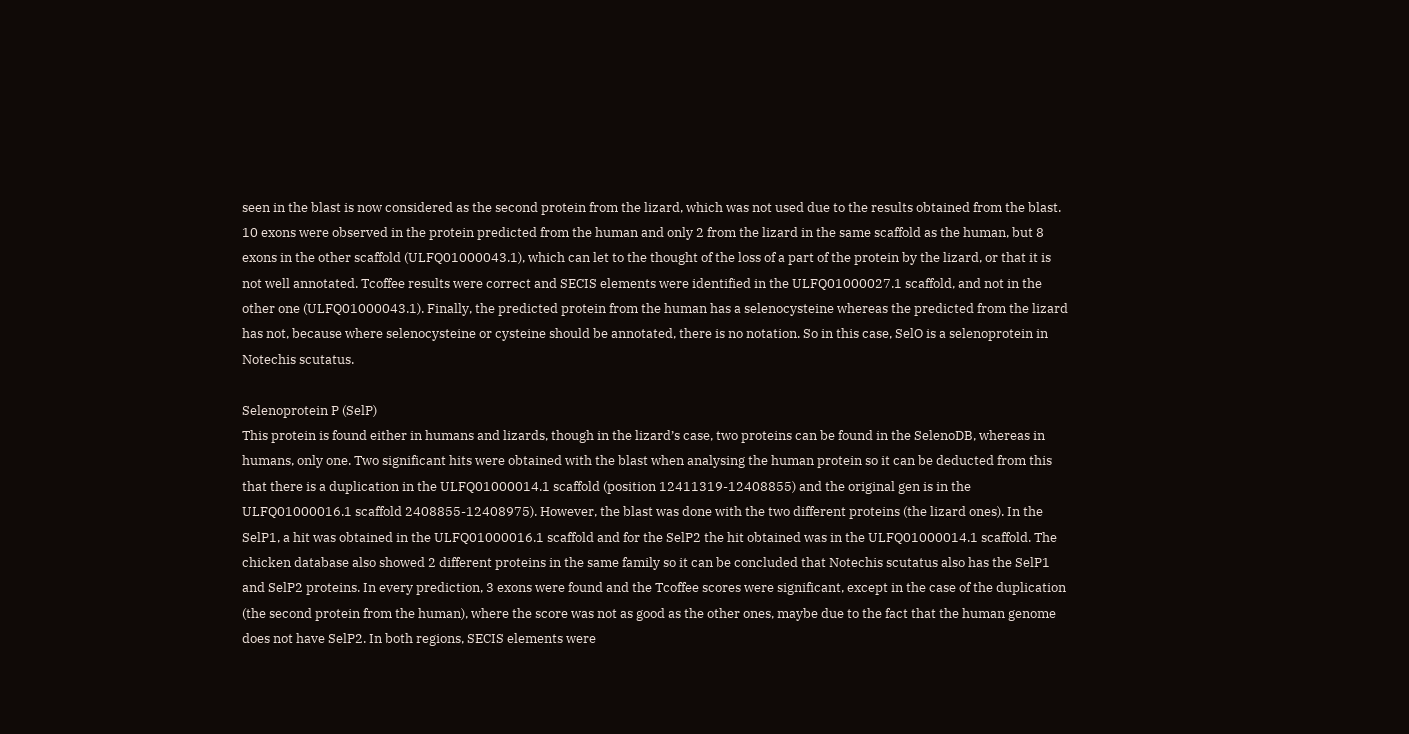seen in the blast is now considered as the second protein from the lizard, which was not used due to the results obtained from the blast. 10 exons were observed in the protein predicted from the human and only 2 from the lizard in the same scaffold as the human, but 8 exons in the other scaffold (ULFQ01000043.1), which can let to the thought of the loss of a part of the protein by the lizard, or that it is not well annotated. Tcoffee results were correct and SECIS elements were identified in the ULFQ01000027.1 scaffold, and not in the other one (ULFQ01000043.1). Finally, the predicted protein from the human has a selenocysteine whereas the predicted from the lizard has not, because where selenocysteine or cysteine should be annotated, there is no notation. So in this case, SelO is a selenoprotein in Notechis scutatus.

Selenoprotein P (SelP)
This protein is found either in humans and lizards, though in the lizard’s case, two proteins can be found in the SelenoDB, whereas in humans, only one. Two significant hits were obtained with the blast when analysing the human protein so it can be deducted from this that there is a duplication in the ULFQ01000014.1 scaffold (position 12411319-12408855) and the original gen is in the ULFQ01000016.1 scaffold 2408855-12408975). However, the blast was done with the two different proteins (the lizard ones). In the SelP1, a hit was obtained in the ULFQ01000016.1 scaffold and for the SelP2 the hit obtained was in the ULFQ01000014.1 scaffold. The chicken database also showed 2 different proteins in the same family so it can be concluded that Notechis scutatus also has the SelP1 and SelP2 proteins. In every prediction, 3 exons were found and the Tcoffee scores were significant, except in the case of the duplication (the second protein from the human), where the score was not as good as the other ones, maybe due to the fact that the human genome does not have SelP2. In both regions, SECIS elements were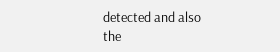detected and also the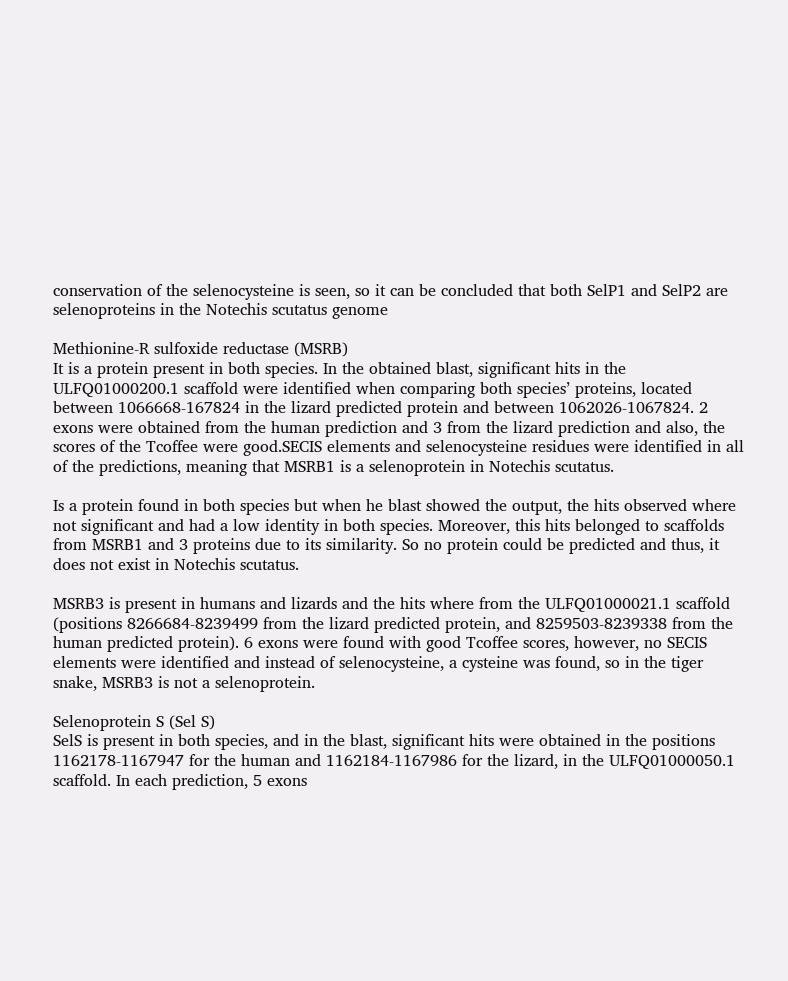conservation of the selenocysteine is seen, so it can be concluded that both SelP1 and SelP2 are selenoproteins in the Notechis scutatus genome

Methionine-R sulfoxide reductase (MSRB)
It is a protein present in both species. In the obtained blast, significant hits in the ULFQ01000200.1 scaffold were identified when comparing both species’ proteins, located between 1066668-167824 in the lizard predicted protein and between 1062026-1067824. 2 exons were obtained from the human prediction and 3 from the lizard prediction and also, the scores of the Tcoffee were good.SECIS elements and selenocysteine residues were identified in all of the predictions, meaning that MSRB1 is a selenoprotein in Notechis scutatus.

Is a protein found in both species but when he blast showed the output, the hits observed where not significant and had a low identity in both species. Moreover, this hits belonged to scaffolds from MSRB1 and 3 proteins due to its similarity. So no protein could be predicted and thus, it does not exist in Notechis scutatus.

MSRB3 is present in humans and lizards and the hits where from the ULFQ01000021.1 scaffold (positions 8266684-8239499 from the lizard predicted protein, and 8259503-8239338 from the human predicted protein). 6 exons were found with good Tcoffee scores, however, no SECIS elements were identified and instead of selenocysteine, a cysteine was found, so in the tiger snake, MSRB3 is not a selenoprotein.

Selenoprotein S (Sel S)
SelS is present in both species, and in the blast, significant hits were obtained in the positions 1162178-1167947 for the human and 1162184-1167986 for the lizard, in the ULFQ01000050.1 scaffold. In each prediction, 5 exons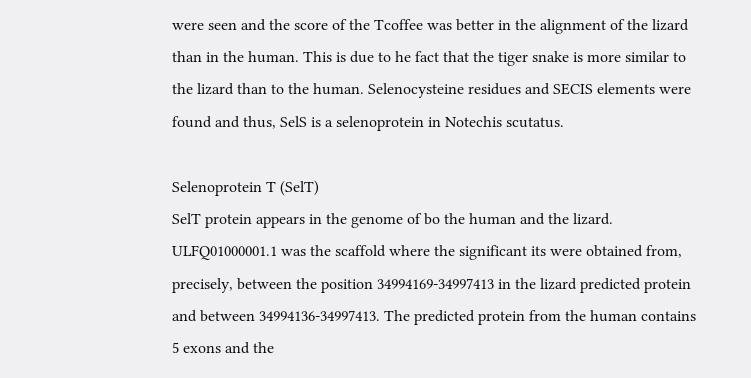were seen and the score of the Tcoffee was better in the alignment of the lizard than in the human. This is due to he fact that the tiger snake is more similar to the lizard than to the human. Selenocysteine residues and SECIS elements were found and thus, SelS is a selenoprotein in Notechis scutatus.

Selenoprotein T (SelT)
SelT protein appears in the genome of bo the human and the lizard. ULFQ01000001.1 was the scaffold where the significant its were obtained from, precisely, between the position 34994169-34997413 in the lizard predicted protein and between 34994136-34997413. The predicted protein from the human contains 5 exons and the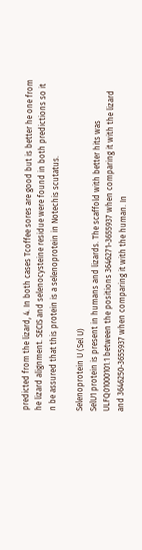predicted from the lizard, 4. In both cases Tcoffee sores are good but is better he one from he lizard alignment. SECIS and selenocysteine residue were found in both predictions so it n be assured that this protein is a selenoprotein in Notechis scutatus.

Selenoprotein U (Sel U)
SelU1 protein is present in humans and lizards. The scaffold with better hits was ULFQ01000101.1 between the positions 3646271-3655937 when comparing it with the lizard and 3646250-3655937 when comparing it with the human. In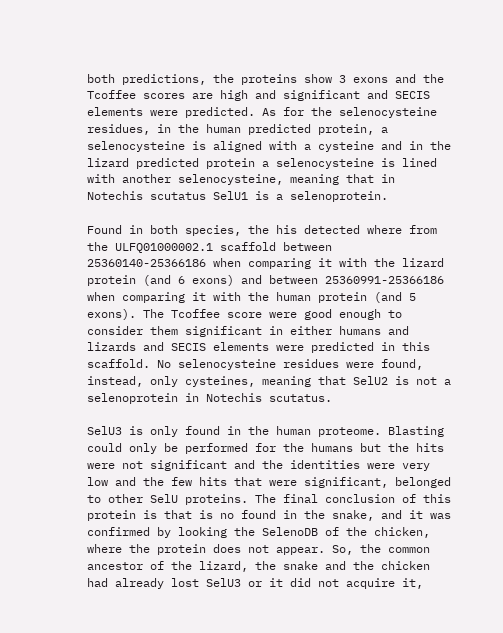both predictions, the proteins show 3 exons and the Tcoffee scores are high and significant and SECIS elements were predicted. As for the selenocysteine residues, in the human predicted protein, a selenocysteine is aligned with a cysteine and in the lizard predicted protein a selenocysteine is lined with another selenocysteine, meaning that in Notechis scutatus SelU1 is a selenoprotein.

Found in both species, the his detected where from the ULFQ01000002.1 scaffold between 25360140-25366186 when comparing it with the lizard protein (and 6 exons) and between 25360991-25366186 when comparing it with the human protein (and 5 exons). The Tcoffee score were good enough to consider them significant in either humans and lizards and SECIS elements were predicted in this scaffold. No selenocysteine residues were found, instead, only cysteines, meaning that SelU2 is not a selenoprotein in Notechis scutatus.

SelU3 is only found in the human proteome. Blasting could only be performed for the humans but the hits were not significant and the identities were very low and the few hits that were significant, belonged to other SelU proteins. The final conclusion of this protein is that is no found in the snake, and it was confirmed by looking the SelenoDB of the chicken, where the protein does not appear. So, the common ancestor of the lizard, the snake and the chicken had already lost SelU3 or it did not acquire it,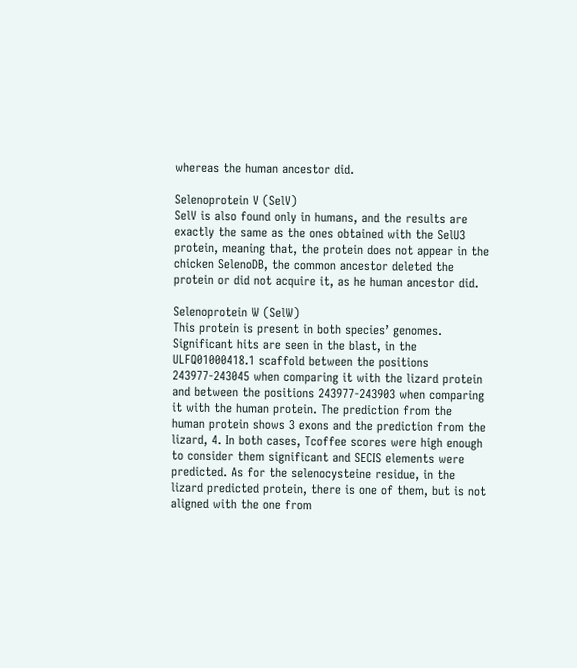whereas the human ancestor did.

Selenoprotein V (SelV)
SelV is also found only in humans, and the results are exactly the same as the ones obtained with the SelU3 protein, meaning that, the protein does not appear in the chicken SelenoDB, the common ancestor deleted the protein or did not acquire it, as he human ancestor did.

Selenoprotein W (SelW)
This protein is present in both species’ genomes. Significant hits are seen in the blast, in the ULFQ01000418.1 scaffold between the positions 243977-243045 when comparing it with the lizard protein and between the positions 243977-243903 when comparing it with the human protein. The prediction from the human protein shows 3 exons and the prediction from the lizard, 4. In both cases, Tcoffee scores were high enough to consider them significant and SECIS elements were predicted. As for the selenocysteine residue, in the lizard predicted protein, there is one of them, but is not aligned with the one from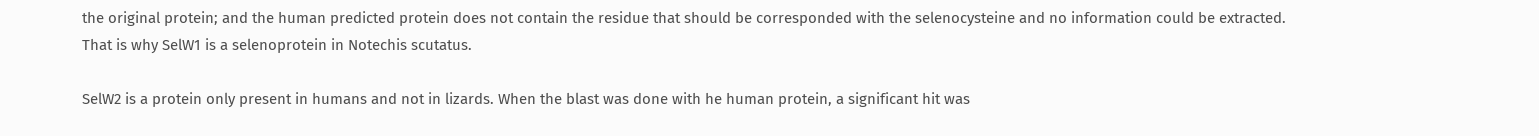the original protein; and the human predicted protein does not contain the residue that should be corresponded with the selenocysteine and no information could be extracted. That is why SelW1 is a selenoprotein in Notechis scutatus.

SelW2 is a protein only present in humans and not in lizards. When the blast was done with he human protein, a significant hit was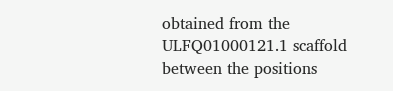obtained from the ULFQ01000121.1 scaffold between the positions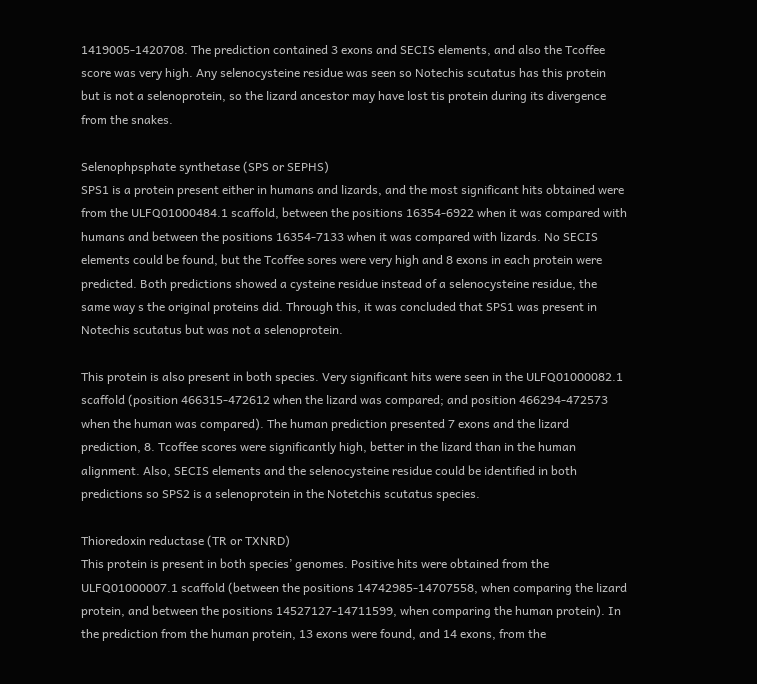1419005-1420708. The prediction contained 3 exons and SECIS elements, and also the Tcoffee score was very high. Any selenocysteine residue was seen so Notechis scutatus has this protein but is not a selenoprotein, so the lizard ancestor may have lost tis protein during its divergence from the snakes.

Selenophpsphate synthetase (SPS or SEPHS)
SPS1 is a protein present either in humans and lizards, and the most significant hits obtained were from the ULFQ01000484.1 scaffold, between the positions 16354-6922 when it was compared with humans and between the positions 16354-7133 when it was compared with lizards. No SECIS elements could be found, but the Tcoffee sores were very high and 8 exons in each protein were predicted. Both predictions showed a cysteine residue instead of a selenocysteine residue, the same way s the original proteins did. Through this, it was concluded that SPS1 was present in Notechis scutatus but was not a selenoprotein.

This protein is also present in both species. Very significant hits were seen in the ULFQ01000082.1 scaffold (position 466315-472612 when the lizard was compared; and position 466294-472573 when the human was compared). The human prediction presented 7 exons and the lizard prediction, 8. Tcoffee scores were significantly high, better in the lizard than in the human alignment. Also, SECIS elements and the selenocysteine residue could be identified in both predictions so SPS2 is a selenoprotein in the Notetchis scutatus species.

Thioredoxin reductase (TR or TXNRD)
This protein is present in both species’ genomes. Positive hits were obtained from the ULFQ01000007.1 scaffold (between the positions 14742985-14707558, when comparing the lizard protein, and between the positions 14527127-14711599, when comparing the human protein). In the prediction from the human protein, 13 exons were found, and 14 exons, from the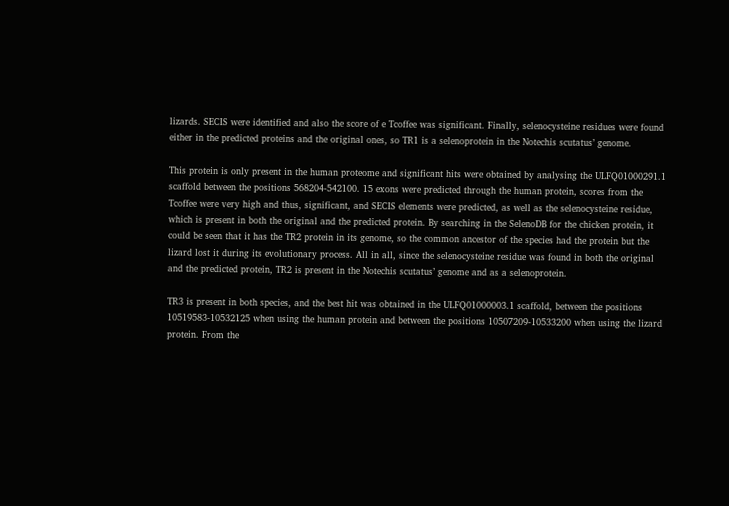lizards. SECIS were identified and also the score of e Tcoffee was significant. Finally, selenocysteine residues were found either in the predicted proteins and the original ones, so TR1 is a selenoprotein in the Notechis scutatus’ genome.

This protein is only present in the human proteome and significant hits were obtained by analysing the ULFQ01000291.1 scaffold between the positions 568204-542100. 15 exons were predicted through the human protein, scores from the Tcoffee were very high and thus, significant, and SECIS elements were predicted, as well as the selenocysteine residue, which is present in both the original and the predicted protein. By searching in the SelenoDB for the chicken protein, it could be seen that it has the TR2 protein in its genome, so the common ancestor of the species had the protein but the lizard lost it during its evolutionary process. All in all, since the selenocysteine residue was found in both the original and the predicted protein, TR2 is present in the Notechis scutatus’ genome and as a selenoprotein.

TR3 is present in both species, and the best hit was obtained in the ULFQ01000003.1 scaffold, between the positions 10519583-10532125 when using the human protein and between the positions 10507209-10533200 when using the lizard protein. From the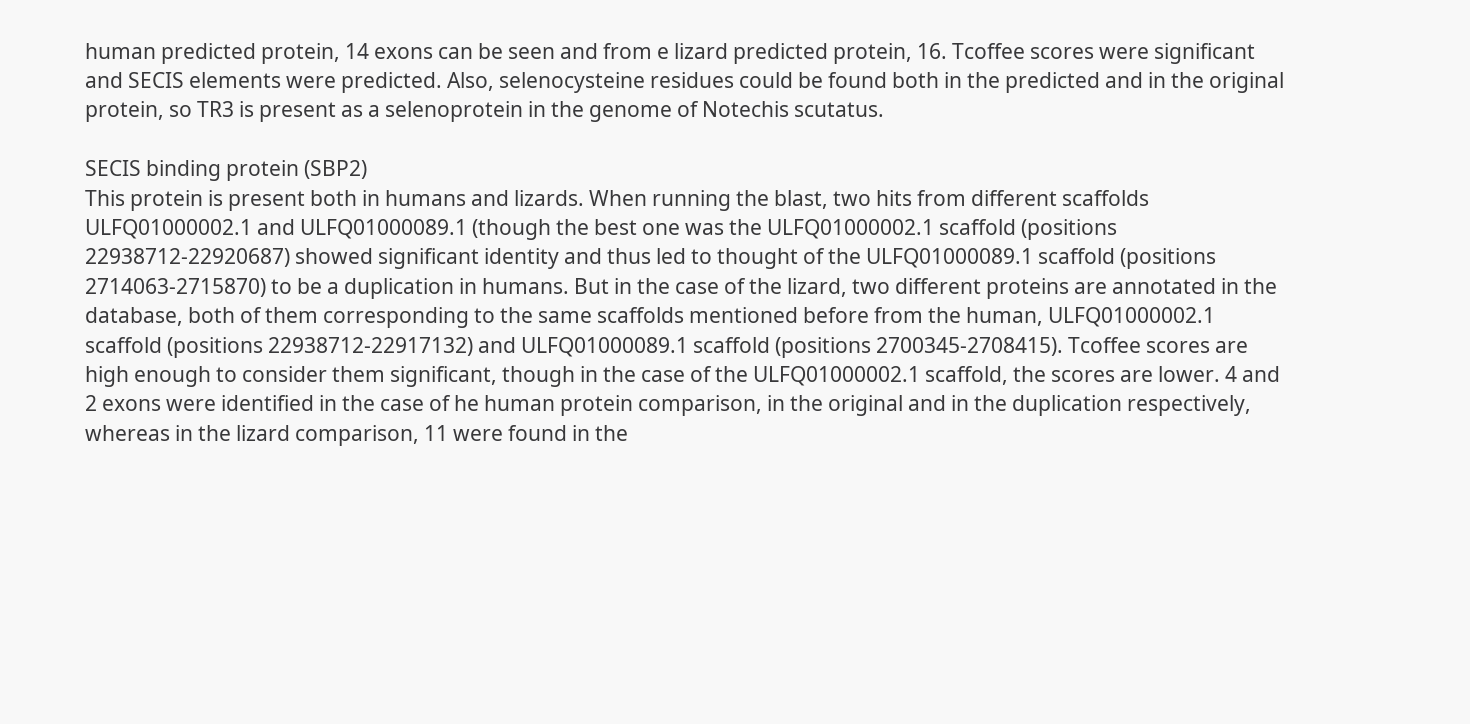human predicted protein, 14 exons can be seen and from e lizard predicted protein, 16. Tcoffee scores were significant and SECIS elements were predicted. Also, selenocysteine residues could be found both in the predicted and in the original protein, so TR3 is present as a selenoprotein in the genome of Notechis scutatus.

SECIS binding protein (SBP2)
This protein is present both in humans and lizards. When running the blast, two hits from different scaffolds ULFQ01000002.1 and ULFQ01000089.1 (though the best one was the ULFQ01000002.1 scaffold (positions 22938712-22920687) showed significant identity and thus led to thought of the ULFQ01000089.1 scaffold (positions 2714063-2715870) to be a duplication in humans. But in the case of the lizard, two different proteins are annotated in the database, both of them corresponding to the same scaffolds mentioned before from the human, ULFQ01000002.1 scaffold (positions 22938712-22917132) and ULFQ01000089.1 scaffold (positions 2700345-2708415). Tcoffee scores are high enough to consider them significant, though in the case of the ULFQ01000002.1 scaffold, the scores are lower. 4 and 2 exons were identified in the case of he human protein comparison, in the original and in the duplication respectively, whereas in the lizard comparison, 11 were found in the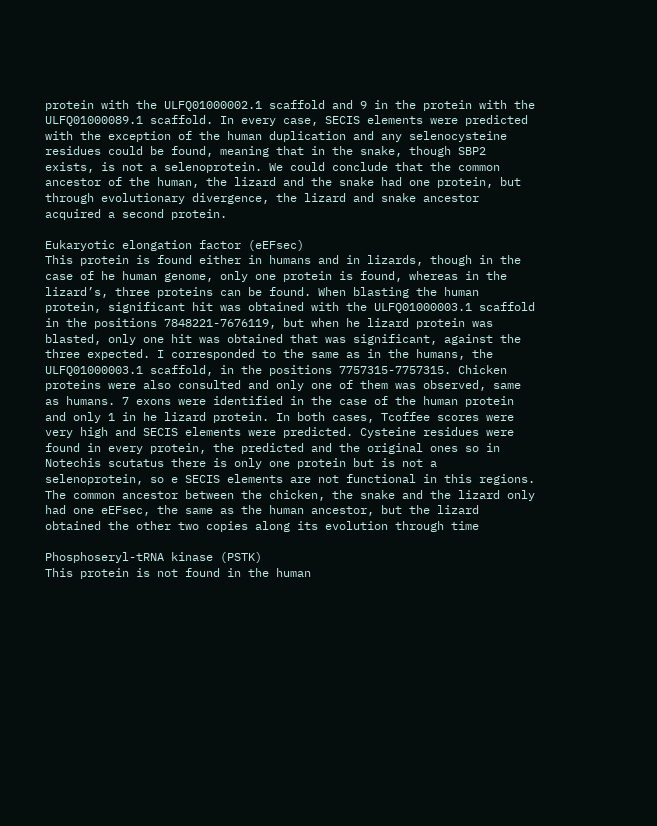protein with the ULFQ01000002.1 scaffold and 9 in the protein with the ULFQ01000089.1 scaffold. In every case, SECIS elements were predicted with the exception of the human duplication and any selenocysteine residues could be found, meaning that in the snake, though SBP2 exists, is not a selenoprotein. We could conclude that the common ancestor of the human, the lizard and the snake had one protein, but through evolutionary divergence, the lizard and snake ancestor acquired a second protein.

Eukaryotic elongation factor (eEFsec)
This protein is found either in humans and in lizards, though in the case of he human genome, only one protein is found, whereas in the lizard’s, three proteins can be found. When blasting the human protein, significant hit was obtained with the ULFQ01000003.1 scaffold in the positions 7848221-7676119, but when he lizard protein was blasted, only one hit was obtained that was significant, against the three expected. I corresponded to the same as in the humans, the ULFQ01000003.1 scaffold, in the positions 7757315-7757315. Chicken proteins were also consulted and only one of them was observed, same as humans. 7 exons were identified in the case of the human protein and only 1 in he lizard protein. In both cases, Tcoffee scores were very high and SECIS elements were predicted. Cysteine residues were found in every protein, the predicted and the original ones so in Notechis scutatus there is only one protein but is not a selenoprotein, so e SECIS elements are not functional in this regions. The common ancestor between the chicken, the snake and the lizard only had one eEFsec, the same as the human ancestor, but the lizard obtained the other two copies along its evolution through time

Phosphoseryl-tRNA kinase (PSTK)
This protein is not found in the human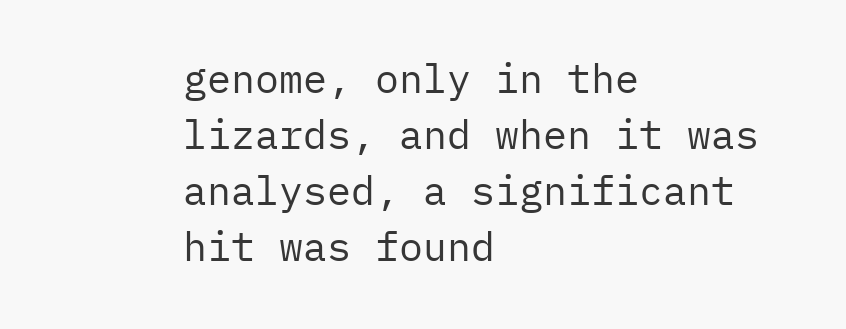genome, only in the lizards, and when it was analysed, a significant hit was found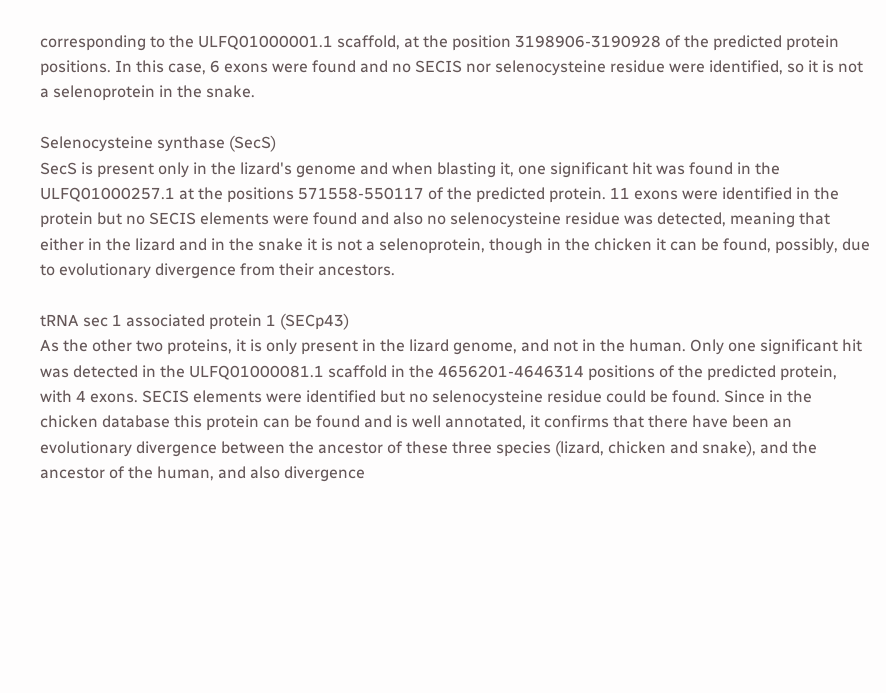corresponding to the ULFQ01000001.1 scaffold, at the position 3198906-3190928 of the predicted protein positions. In this case, 6 exons were found and no SECIS nor selenocysteine residue were identified, so it is not a selenoprotein in the snake.

Selenocysteine synthase (SecS)
SecS is present only in the lizard's genome and when blasting it, one significant hit was found in the ULFQ01000257.1 at the positions 571558-550117 of the predicted protein. 11 exons were identified in the protein but no SECIS elements were found and also no selenocysteine residue was detected, meaning that either in the lizard and in the snake it is not a selenoprotein, though in the chicken it can be found, possibly, due to evolutionary divergence from their ancestors.

tRNA sec 1 associated protein 1 (SECp43)
As the other two proteins, it is only present in the lizard genome, and not in the human. Only one significant hit was detected in the ULFQ01000081.1 scaffold in the 4656201-4646314 positions of the predicted protein, with 4 exons. SECIS elements were identified but no selenocysteine residue could be found. Since in the chicken database this protein can be found and is well annotated, it confirms that there have been an evolutionary divergence between the ancestor of these three species (lizard, chicken and snake), and the ancestor of the human, and also divergence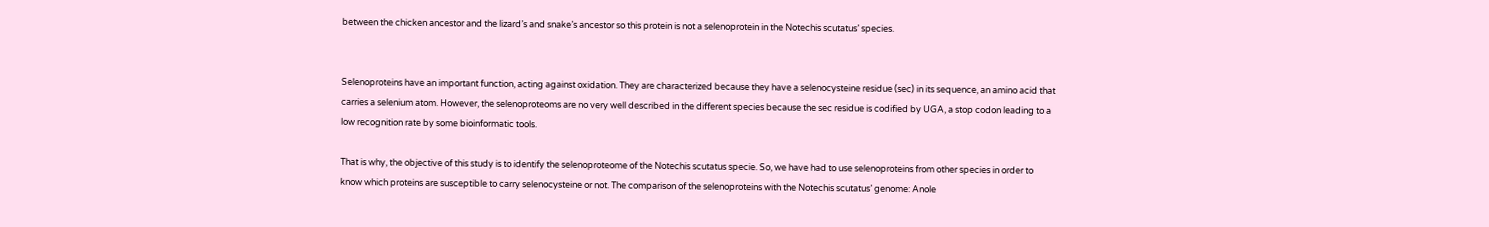between the chicken ancestor and the lizard’s and snake’s ancestor so this protein is not a selenoprotein in the Notechis scutatus’ species.


Selenoproteins have an important function, acting against oxidation. They are characterized because they have a selenocysteine residue (sec) in its sequence, an amino acid that carries a selenium atom. However, the selenoproteoms are no very well described in the different species because the sec residue is codified by UGA, a stop codon leading to a low recognition rate by some bioinformatic tools.

That is why, the objective of this study is to identify the selenoproteome of the Notechis scutatus specie. So, we have had to use selenoproteins from other species in order to know which proteins are susceptible to carry selenocysteine or not. The comparison of the selenoproteins with the Notechis scutatus’ genome: Anole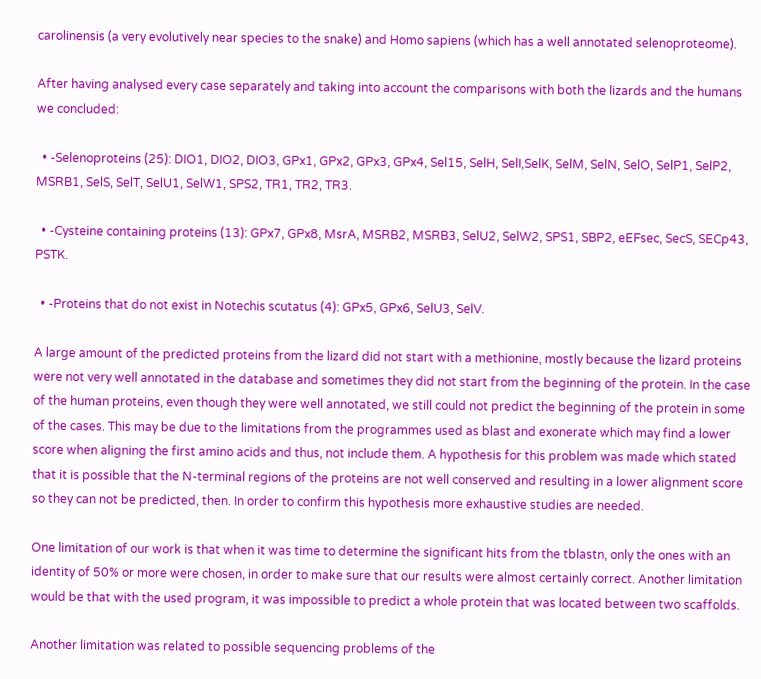carolinensis (a very evolutively near species to the snake) and Homo sapiens (which has a well annotated selenoproteome).

After having analysed every case separately and taking into account the comparisons with both the lizards and the humans we concluded:

  • -Selenoproteins (25): DIO1, DIO2, DIO3, GPx1, GPx2, GPx3, GPx4, Sel15, SelH, SelI,SelK, SelM, SelN, SelO, SelP1, SelP2, MSRB1, SelS, SelT, SelU1, SelW1, SPS2, TR1, TR2, TR3.

  • -Cysteine containing proteins (13): GPx7, GPx8, MsrA, MSRB2, MSRB3, SelU2, SelW2, SPS1, SBP2, eEFsec, SecS, SECp43, PSTK.

  • -Proteins that do not exist in Notechis scutatus (4): GPx5, GPx6, SelU3, SelV.

A large amount of the predicted proteins from the lizard did not start with a methionine, mostly because the lizard proteins were not very well annotated in the database and sometimes they did not start from the beginning of the protein. In the case of the human proteins, even though they were well annotated, we still could not predict the beginning of the protein in some of the cases. This may be due to the limitations from the programmes used as blast and exonerate which may find a lower score when aligning the first amino acids and thus, not include them. A hypothesis for this problem was made which stated that it is possible that the N-terminal regions of the proteins are not well conserved and resulting in a lower alignment score so they can not be predicted, then. In order to confirm this hypothesis more exhaustive studies are needed.

One limitation of our work is that when it was time to determine the significant hits from the tblastn, only the ones with an identity of 50% or more were chosen, in order to make sure that our results were almost certainly correct. Another limitation would be that with the used program, it was impossible to predict a whole protein that was located between two scaffolds.

Another limitation was related to possible sequencing problems of the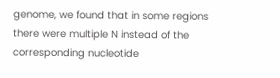genome, we found that in some regions there were multiple N instead of the corresponding nucleotide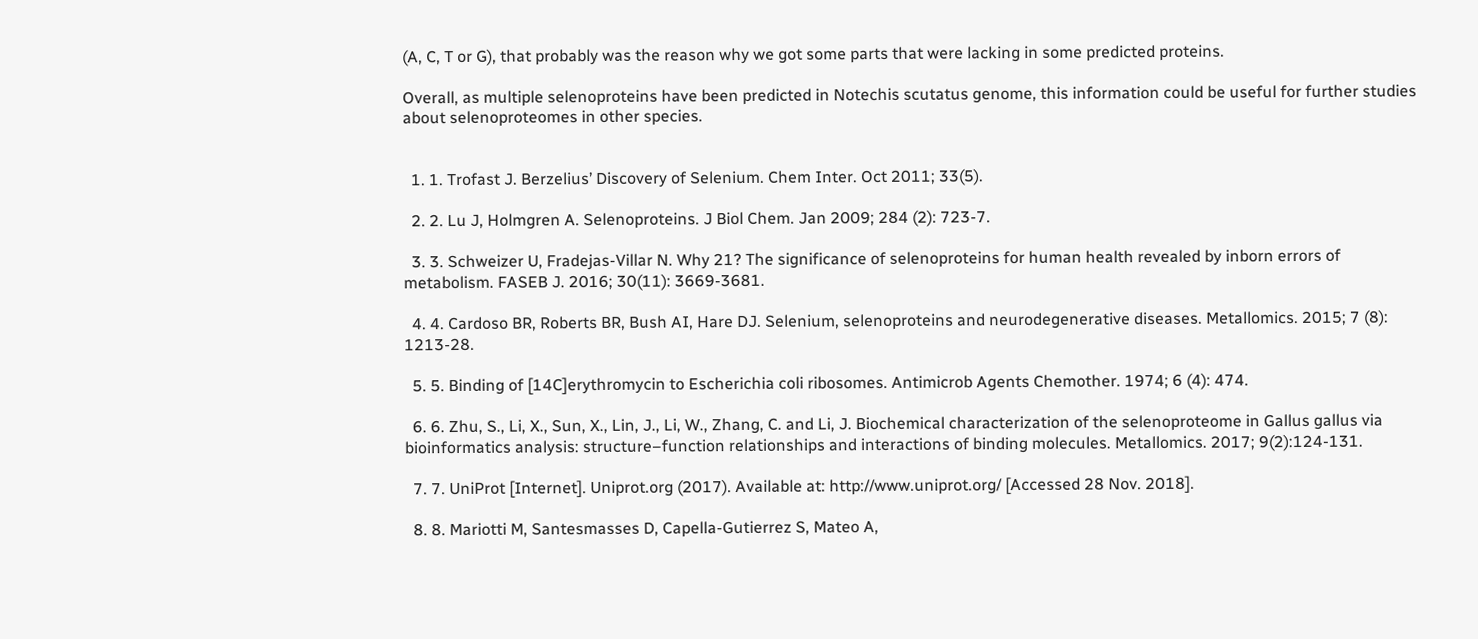(A, C, T or G), that probably was the reason why we got some parts that were lacking in some predicted proteins.

Overall, as multiple selenoproteins have been predicted in Notechis scutatus genome, this information could be useful for further studies about selenoproteomes in other species.


  1. 1. Trofast J. Berzelius’ Discovery of Selenium. Chem Inter. Oct 2011; 33(5).

  2. 2. Lu J, Holmgren A. Selenoproteins. J Biol Chem. Jan 2009; 284 (2): 723-7.

  3. 3. Schweizer U, Fradejas-Villar N. Why 21? The significance of selenoproteins for human health revealed by inborn errors of metabolism. FASEB J. 2016; 30(11): 3669-3681.

  4. 4. Cardoso BR, Roberts BR, Bush AI, Hare DJ. Selenium, selenoproteins and neurodegenerative diseases. Metallomics. 2015; 7 (8): 1213-28.

  5. 5. Binding of [14C]erythromycin to Escherichia coli ribosomes. Antimicrob Agents Chemother. 1974; 6 (4): 474.

  6. 6. Zhu, S., Li, X., Sun, X., Lin, J., Li, W., Zhang, C. and Li, J. Biochemical characterization of the selenoproteome in Gallus gallus via bioinformatics analysis: structure–function relationships and interactions of binding molecules. Metallomics. 2017; 9(2):124-131.

  7. 7. UniProt [Internet]. Uniprot.org (2017). Available at: http://www.uniprot.org/ [Accessed 28 Nov. 2018].

  8. 8. Mariotti M, Santesmasses D, Capella-Gutierrez S, Mateo A,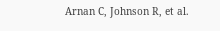Arnan C, Johnson R, et al.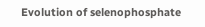Evolution of selenophosphate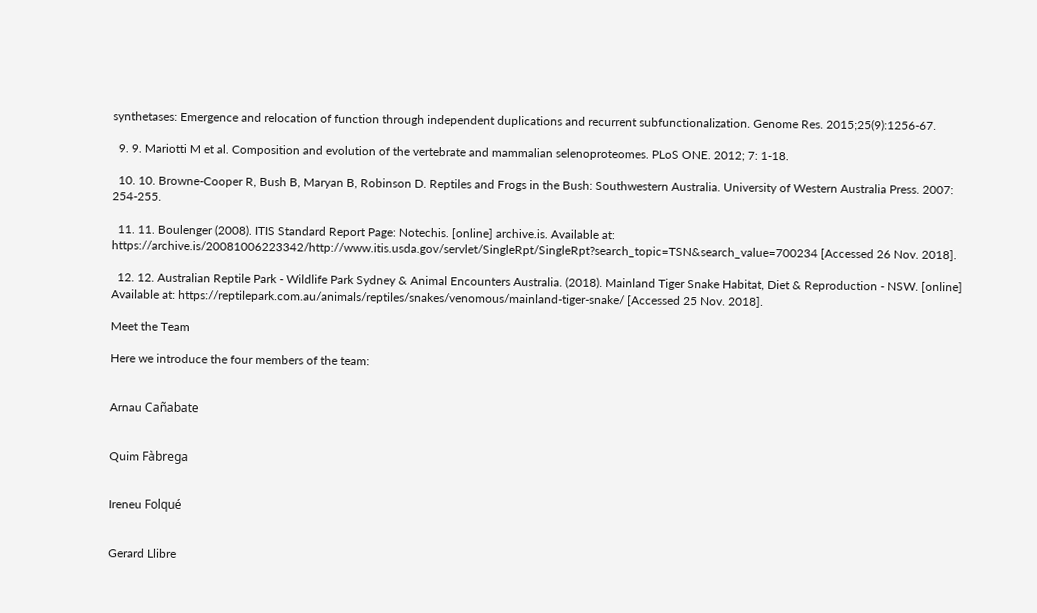synthetases: Emergence and relocation of function through independent duplications and recurrent subfunctionalization. Genome Res. 2015;25(9):1256-67.

  9. 9. Mariotti M et al. Composition and evolution of the vertebrate and mammalian selenoproteomes. PLoS ONE. 2012; 7: 1-18.

  10. 10. Browne-Cooper R, Bush B, Maryan B, Robinson D. Reptiles and Frogs in the Bush: Southwestern Australia. University of Western Australia Press. 2007: 254-255.

  11. 11. Boulenger (2008). ITIS Standard Report Page: Notechis. [online] archive.is. Available at: https://archive.is/20081006223342/http://www.itis.usda.gov/servlet/SingleRpt/SingleRpt?search_topic=TSN&search_value=700234 [Accessed 26 Nov. 2018].

  12. 12. Australian Reptile Park - Wildlife Park Sydney & Animal Encounters Australia. (2018). Mainland Tiger Snake Habitat, Diet & Reproduction - NSW. [online] Available at: https://reptilepark.com.au/animals/reptiles/snakes/venomous/mainland-tiger-snake/ [Accessed 25 Nov. 2018].

Meet the Team

Here we introduce the four members of the team:


Arnau Cañabate


Quim Fàbrega


Ireneu Folqué


Gerard Llibre